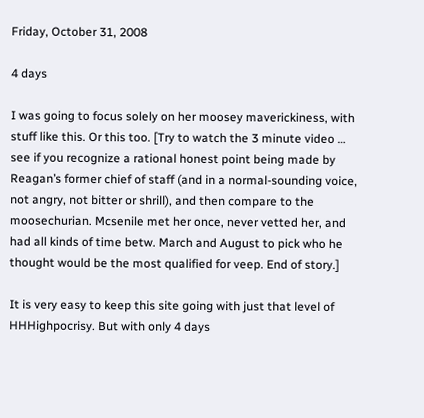Friday, October 31, 2008

4 days

I was going to focus solely on her moosey maverickiness, with stuff like this. Or this too. [Try to watch the 3 minute video … see if you recognize a rational honest point being made by Reagan’s former chief of staff (and in a normal-sounding voice, not angry, not bitter or shrill), and then compare to the moosechurian. Mcsenile met her once, never vetted her, and had all kinds of time betw. March and August to pick who he thought would be the most qualified for veep. End of story.]

It is very easy to keep this site going with just that level of HHHighpocrisy. But with only 4 days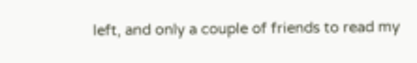left, and only a couple of friends to read my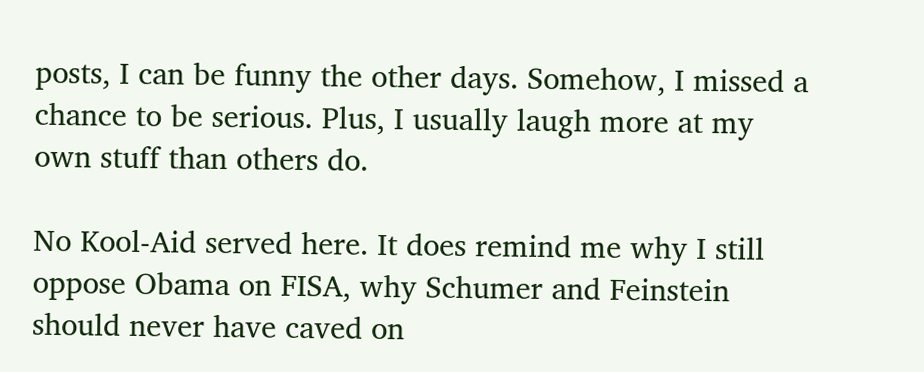posts, I can be funny the other days. Somehow, I missed a chance to be serious. Plus, I usually laugh more at my own stuff than others do.

No Kool-Aid served here. It does remind me why I still oppose Obama on FISA, why Schumer and Feinstein should never have caved on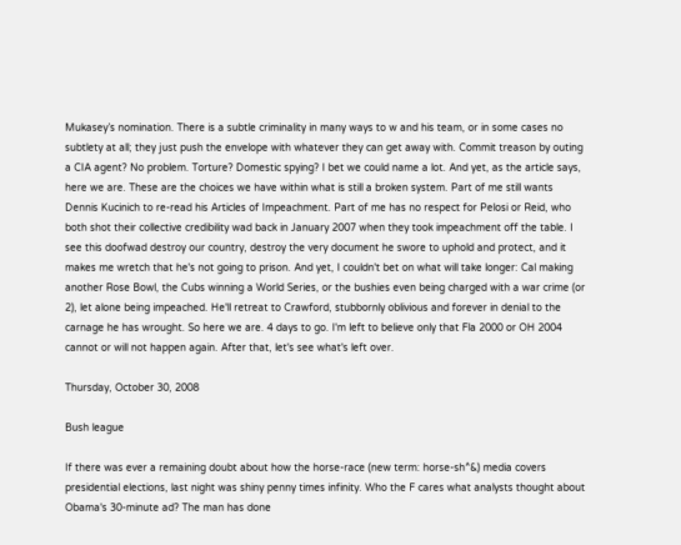Mukasey’s nomination. There is a subtle criminality in many ways to w and his team, or in some cases no subtlety at all; they just push the envelope with whatever they can get away with. Commit treason by outing a CIA agent? No problem. Torture? Domestic spying? I bet we could name a lot. And yet, as the article says, here we are. These are the choices we have within what is still a broken system. Part of me still wants Dennis Kucinich to re-read his Articles of Impeachment. Part of me has no respect for Pelosi or Reid, who both shot their collective credibility wad back in January 2007 when they took impeachment off the table. I see this doofwad destroy our country, destroy the very document he swore to uphold and protect, and it makes me wretch that he's not going to prison. And yet, I couldn't bet on what will take longer: Cal making another Rose Bowl, the Cubs winning a World Series, or the bushies even being charged with a war crime (or 2), let alone being impeached. He'll retreat to Crawford, stubbornly oblivious and forever in denial to the carnage he has wrought. So here we are. 4 days to go. I'm left to believe only that Fla 2000 or OH 2004 cannot or will not happen again. After that, let's see what's left over.

Thursday, October 30, 2008

Bush league

If there was ever a remaining doubt about how the horse-race (new term: horse-sh^&) media covers presidential elections, last night was shiny penny times infinity. Who the F cares what analysts thought about Obama's 30-minute ad? The man has done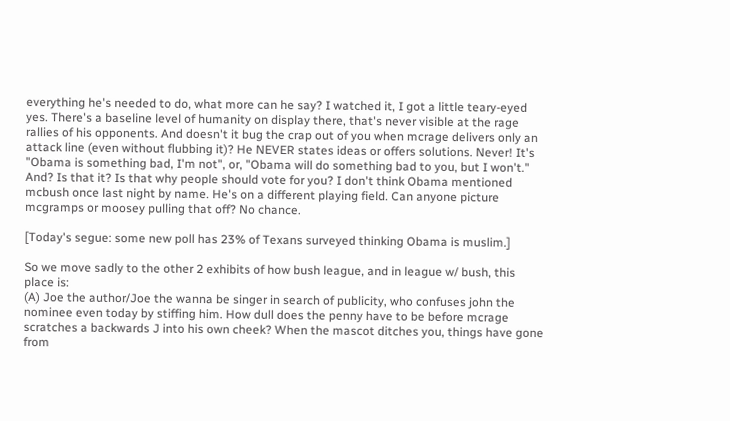everything he's needed to do, what more can he say? I watched it, I got a little teary-eyed yes. There's a baseline level of humanity on display there, that's never visible at the rage rallies of his opponents. And doesn't it bug the crap out of you when mcrage delivers only an attack line (even without flubbing it)? He NEVER states ideas or offers solutions. Never! It's "Obama is something bad, I'm not", or, "Obama will do something bad to you, but I won't." And? Is that it? Is that why people should vote for you? I don't think Obama mentioned mcbush once last night by name. He's on a different playing field. Can anyone picture mcgramps or moosey pulling that off? No chance.

[Today's segue: some new poll has 23% of Texans surveyed thinking Obama is muslim.]

So we move sadly to the other 2 exhibits of how bush league, and in league w/ bush, this place is:
(A) Joe the author/Joe the wanna be singer in search of publicity, who confuses john the nominee even today by stiffing him. How dull does the penny have to be before mcrage scratches a backwards J into his own cheek? When the mascot ditches you, things have gone from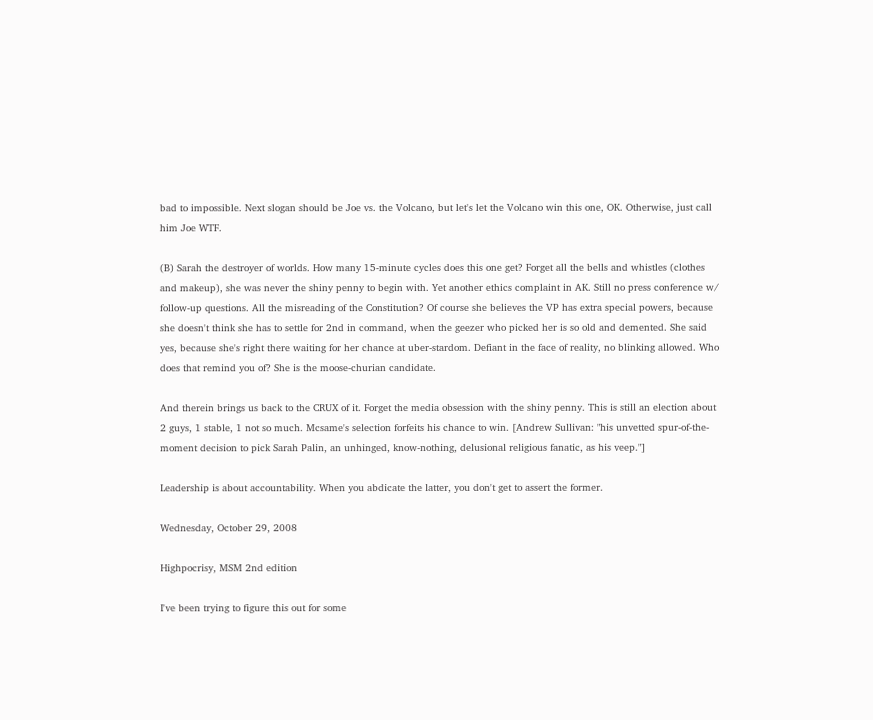bad to impossible. Next slogan should be Joe vs. the Volcano, but let's let the Volcano win this one, OK. Otherwise, just call him Joe WTF.

(B) Sarah the destroyer of worlds. How many 15-minute cycles does this one get? Forget all the bells and whistles (clothes and makeup), she was never the shiny penny to begin with. Yet another ethics complaint in AK. Still no press conference w/ follow-up questions. All the misreading of the Constitution? Of course she believes the VP has extra special powers, because she doesn't think she has to settle for 2nd in command, when the geezer who picked her is so old and demented. She said yes, because she's right there waiting for her chance at uber-stardom. Defiant in the face of reality, no blinking allowed. Who does that remind you of? She is the moose-churian candidate.

And therein brings us back to the CRUX of it. Forget the media obsession with the shiny penny. This is still an election about 2 guys, 1 stable, 1 not so much. Mcsame's selection forfeits his chance to win. [Andrew Sullivan: "his unvetted spur-of-the-moment decision to pick Sarah Palin, an unhinged, know-nothing, delusional religious fanatic, as his veep."]

Leadership is about accountability. When you abdicate the latter, you don't get to assert the former.

Wednesday, October 29, 2008

Highpocrisy, MSM 2nd edition

I've been trying to figure this out for some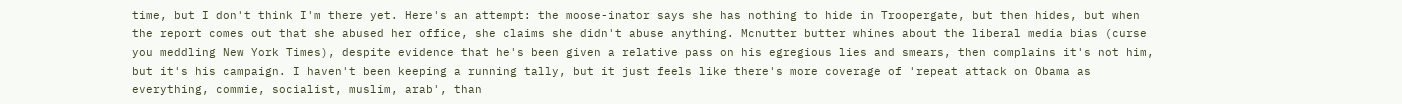time, but I don't think I'm there yet. Here's an attempt: the moose-inator says she has nothing to hide in Troopergate, but then hides, but when the report comes out that she abused her office, she claims she didn't abuse anything. Mcnutter butter whines about the liberal media bias (curse you meddling New York Times), despite evidence that he's been given a relative pass on his egregious lies and smears, then complains it's not him, but it's his campaign. I haven't been keeping a running tally, but it just feels like there's more coverage of 'repeat attack on Obama as everything, commie, socialist, muslim, arab', than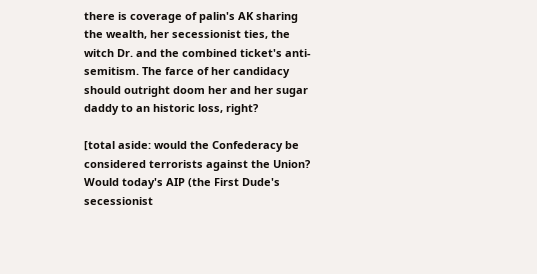there is coverage of palin's AK sharing the wealth, her secessionist ties, the witch Dr. and the combined ticket's anti-semitism. The farce of her candidacy should outright doom her and her sugar daddy to an historic loss, right?

[total aside: would the Confederacy be considered terrorists against the Union? Would today's AIP (the First Dude's secessionist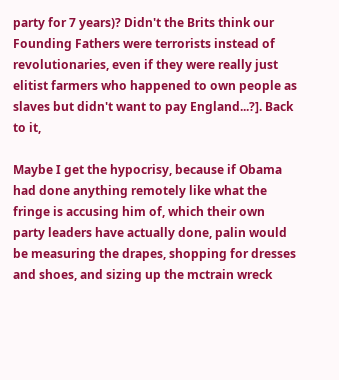party for 7 years)? Didn't the Brits think our Founding Fathers were terrorists instead of revolutionaries, even if they were really just elitist farmers who happened to own people as slaves but didn't want to pay England...?]. Back to it,

Maybe I get the hypocrisy, because if Obama had done anything remotely like what the fringe is accusing him of, which their own party leaders have actually done, palin would be measuring the drapes, shopping for dresses and shoes, and sizing up the mctrain wreck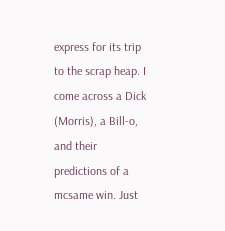express for its trip to the scrap heap. I come across a Dick (Morris), a Bill-o, and their predictions of a mcsame win. Just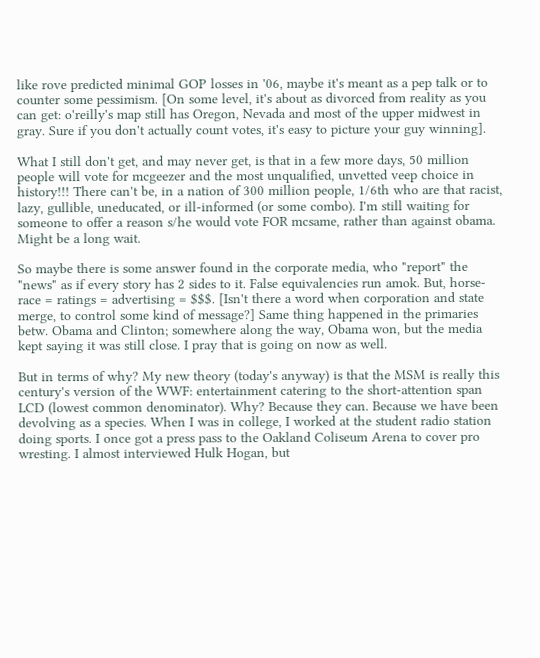like rove predicted minimal GOP losses in '06, maybe it's meant as a pep talk or to counter some pessimism. [On some level, it's about as divorced from reality as you can get: o'reilly's map still has Oregon, Nevada and most of the upper midwest in gray. Sure if you don't actually count votes, it's easy to picture your guy winning].

What I still don't get, and may never get, is that in a few more days, 50 million people will vote for mcgeezer and the most unqualified, unvetted veep choice in history!!! There can't be, in a nation of 300 million people, 1/6th who are that racist, lazy, gullible, uneducated, or ill-informed (or some combo). I'm still waiting for someone to offer a reason s/he would vote FOR mcsame, rather than against obama. Might be a long wait.

So maybe there is some answer found in the corporate media, who "report" the "news" as if every story has 2 sides to it. False equivalencies run amok. But, horse-race = ratings = advertising = $$$. [Isn't there a word when corporation and state merge, to control some kind of message?] Same thing happened in the primaries betw. Obama and Clinton; somewhere along the way, Obama won, but the media kept saying it was still close. I pray that is going on now as well.

But in terms of why? My new theory (today's anyway) is that the MSM is really this century's version of the WWF: entertainment catering to the short-attention span LCD (lowest common denominator). Why? Because they can. Because we have been devolving as a species. When I was in college, I worked at the student radio station doing sports. I once got a press pass to the Oakland Coliseum Arena to cover pro wresting. I almost interviewed Hulk Hogan, but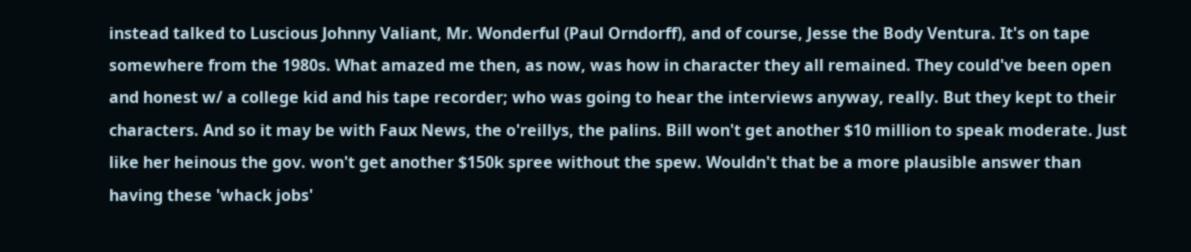instead talked to Luscious Johnny Valiant, Mr. Wonderful (Paul Orndorff), and of course, Jesse the Body Ventura. It's on tape somewhere from the 1980s. What amazed me then, as now, was how in character they all remained. They could've been open and honest w/ a college kid and his tape recorder; who was going to hear the interviews anyway, really. But they kept to their characters. And so it may be with Faux News, the o'reillys, the palins. Bill won't get another $10 million to speak moderate. Just like her heinous the gov. won't get another $150k spree without the spew. Wouldn't that be a more plausible answer than having these 'whack jobs'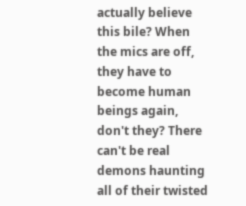actually believe this bile? When the mics are off, they have to become human beings again, don't they? There can't be real demons haunting all of their twisted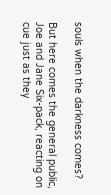souls when the darkness comes?

But here comes the general public, Joe and Jane Six-pack, reacting on cue just as they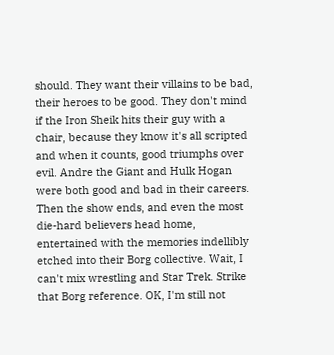should. They want their villains to be bad, their heroes to be good. They don't mind if the Iron Sheik hits their guy with a chair, because they know it's all scripted and when it counts, good triumphs over evil. Andre the Giant and Hulk Hogan were both good and bad in their careers. Then the show ends, and even the most die-hard believers head home, entertained with the memories indellibly etched into their Borg collective. Wait, I can't mix wrestling and Star Trek. Strike that Borg reference. OK, I'm still not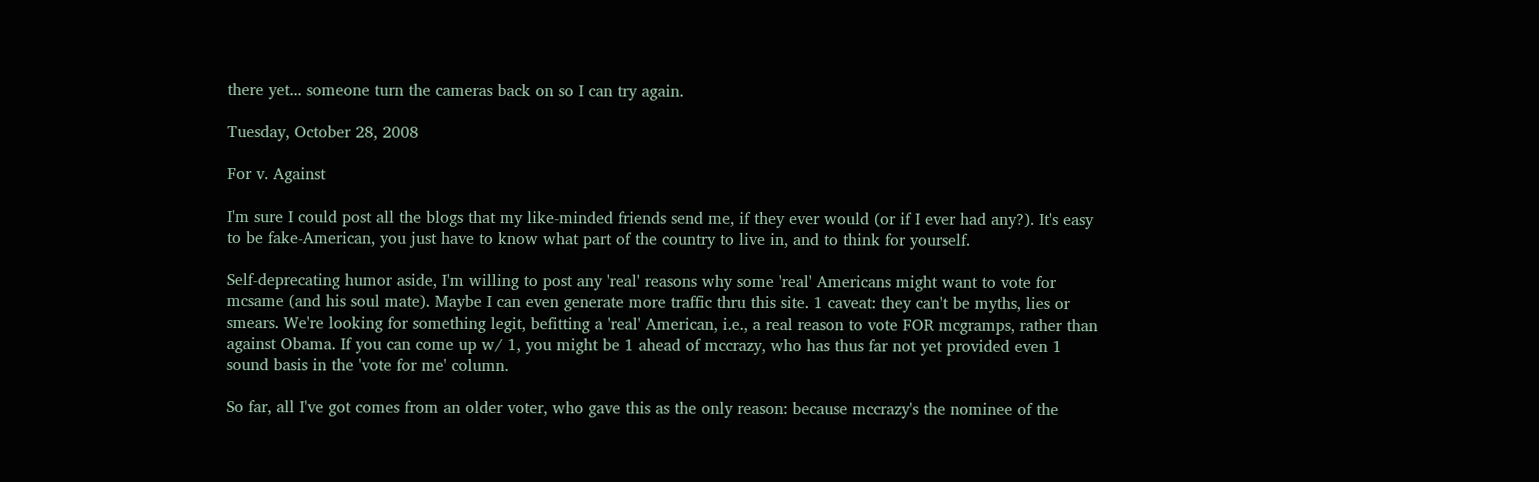there yet... someone turn the cameras back on so I can try again.

Tuesday, October 28, 2008

For v. Against

I'm sure I could post all the blogs that my like-minded friends send me, if they ever would (or if I ever had any?). It's easy to be fake-American, you just have to know what part of the country to live in, and to think for yourself.

Self-deprecating humor aside, I'm willing to post any 'real' reasons why some 'real' Americans might want to vote for mcsame (and his soul mate). Maybe I can even generate more traffic thru this site. 1 caveat: they can't be myths, lies or smears. We're looking for something legit, befitting a 'real' American, i.e., a real reason to vote FOR mcgramps, rather than against Obama. If you can come up w/ 1, you might be 1 ahead of mccrazy, who has thus far not yet provided even 1 sound basis in the 'vote for me' column.

So far, all I've got comes from an older voter, who gave this as the only reason: because mccrazy's the nominee of the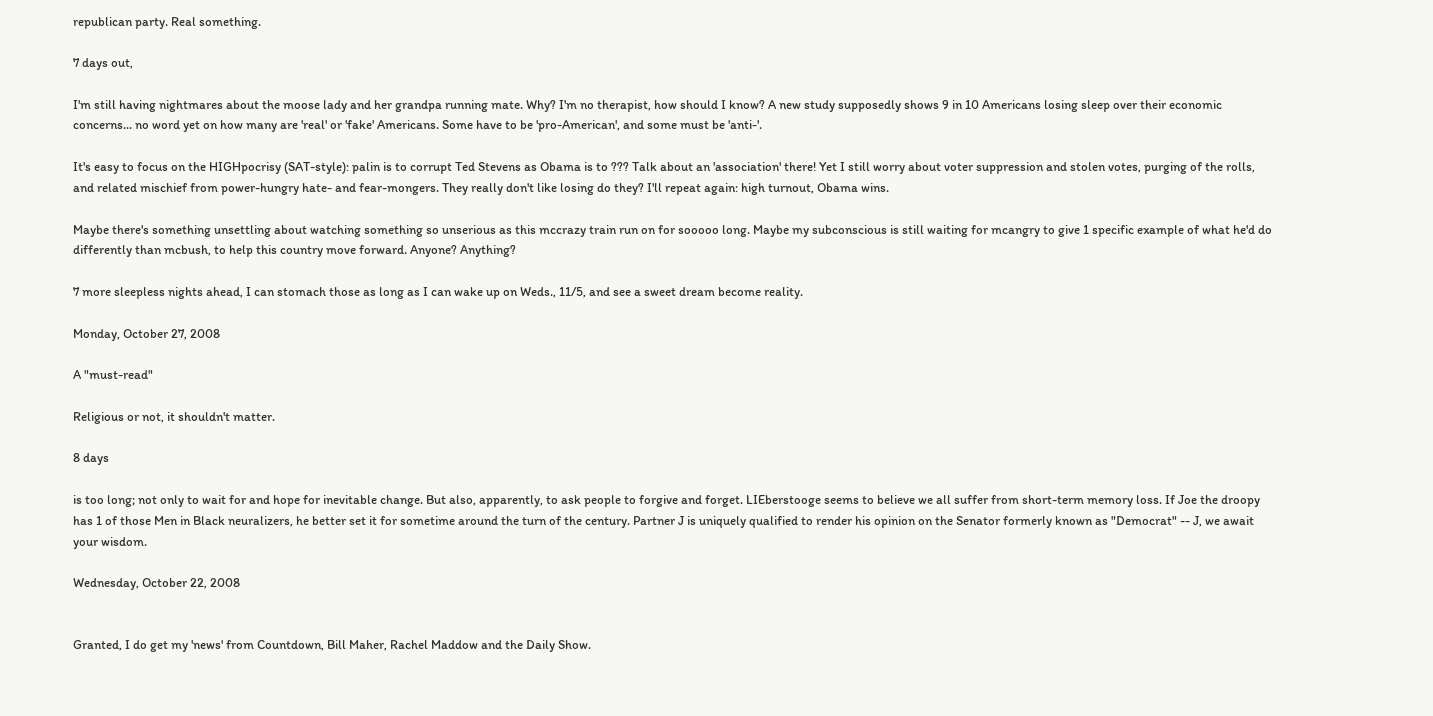republican party. Real something.

7 days out,

I'm still having nightmares about the moose lady and her grandpa running mate. Why? I'm no therapist, how should I know? A new study supposedly shows 9 in 10 Americans losing sleep over their economic concerns... no word yet on how many are 'real' or 'fake' Americans. Some have to be 'pro-American', and some must be 'anti-'.

It's easy to focus on the HIGHpocrisy (SAT-style): palin is to corrupt Ted Stevens as Obama is to ??? Talk about an 'association' there! Yet I still worry about voter suppression and stolen votes, purging of the rolls, and related mischief from power-hungry hate- and fear-mongers. They really don't like losing do they? I'll repeat again: high turnout, Obama wins.

Maybe there's something unsettling about watching something so unserious as this mccrazy train run on for sooooo long. Maybe my subconscious is still waiting for mcangry to give 1 specific example of what he'd do differently than mcbush, to help this country move forward. Anyone? Anything?

7 more sleepless nights ahead, I can stomach those as long as I can wake up on Weds., 11/5, and see a sweet dream become reality.

Monday, October 27, 2008

A "must-read"

Religious or not, it shouldn't matter.

8 days

is too long; not only to wait for and hope for inevitable change. But also, apparently, to ask people to forgive and forget. LIEberstooge seems to believe we all suffer from short-term memory loss. If Joe the droopy has 1 of those Men in Black neuralizers, he better set it for sometime around the turn of the century. Partner J is uniquely qualified to render his opinion on the Senator formerly known as "Democrat" -- J, we await your wisdom.

Wednesday, October 22, 2008


Granted, I do get my 'news' from Countdown, Bill Maher, Rachel Maddow and the Daily Show.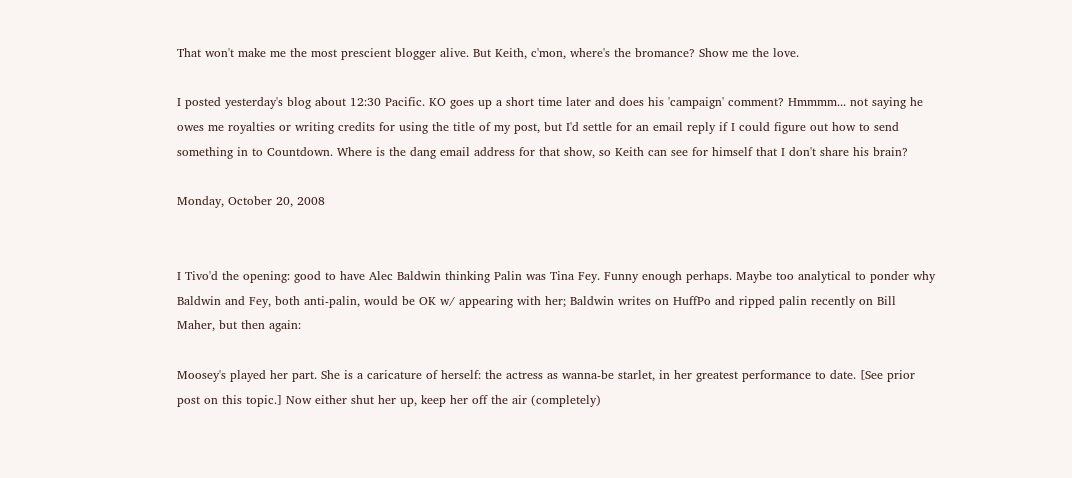That won't make me the most prescient blogger alive. But Keith, c'mon, where's the bromance? Show me the love.

I posted yesterday's blog about 12:30 Pacific. KO goes up a short time later and does his 'campaign' comment? Hmmmm... not saying he owes me royalties or writing credits for using the title of my post, but I'd settle for an email reply if I could figure out how to send something in to Countdown. Where is the dang email address for that show, so Keith can see for himself that I don't share his brain?

Monday, October 20, 2008


I Tivo'd the opening: good to have Alec Baldwin thinking Palin was Tina Fey. Funny enough perhaps. Maybe too analytical to ponder why Baldwin and Fey, both anti-palin, would be OK w/ appearing with her; Baldwin writes on HuffPo and ripped palin recently on Bill Maher, but then again:

Moosey's played her part. She is a caricature of herself: the actress as wanna-be starlet, in her greatest performance to date. [See prior post on this topic.] Now either shut her up, keep her off the air (completely)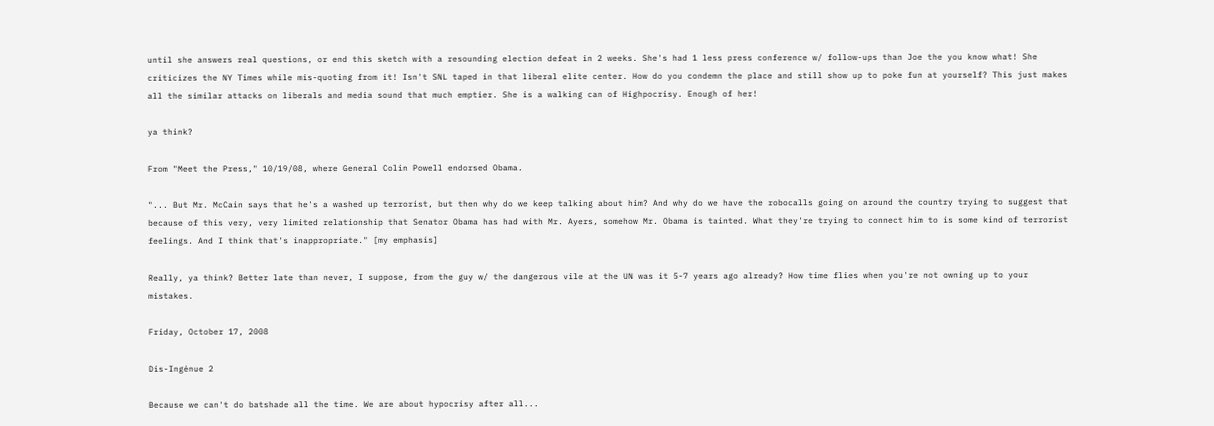until she answers real questions, or end this sketch with a resounding election defeat in 2 weeks. She's had 1 less press conference w/ follow-ups than Joe the you know what! She criticizes the NY Times while mis-quoting from it! Isn't SNL taped in that liberal elite center. How do you condemn the place and still show up to poke fun at yourself? This just makes all the similar attacks on liberals and media sound that much emptier. She is a walking can of Highpocrisy. Enough of her!

ya think?

From "Meet the Press," 10/19/08, where General Colin Powell endorsed Obama.

"... But Mr. McCain says that he's a washed up terrorist, but then why do we keep talking about him? And why do we have the robocalls going on around the country trying to suggest that because of this very, very limited relationship that Senator Obama has had with Mr. Ayers, somehow Mr. Obama is tainted. What they're trying to connect him to is some kind of terrorist feelings. And I think that's inappropriate." [my emphasis]

Really, ya think? Better late than never, I suppose, from the guy w/ the dangerous vile at the UN was it 5-7 years ago already? How time flies when you're not owning up to your mistakes.

Friday, October 17, 2008

Dis-Ingénue 2

Because we can't do batshade all the time. We are about hypocrisy after all...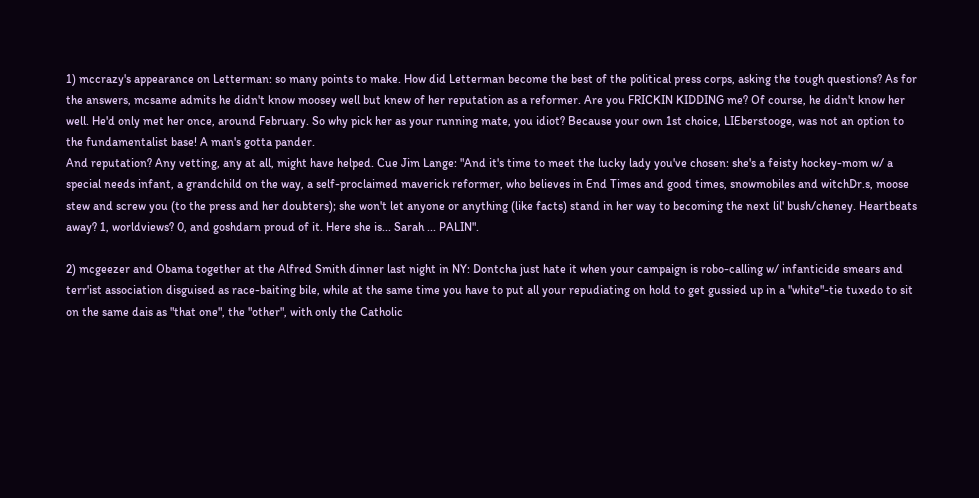1) mccrazy's appearance on Letterman: so many points to make. How did Letterman become the best of the political press corps, asking the tough questions? As for the answers, mcsame admits he didn't know moosey well but knew of her reputation as a reformer. Are you FRICKIN KIDDING me? Of course, he didn't know her well. He'd only met her once, around February. So why pick her as your running mate, you idiot? Because your own 1st choice, LIEberstooge, was not an option to the fundamentalist base! A man's gotta pander.
And reputation? Any vetting, any at all, might have helped. Cue Jim Lange: "And it's time to meet the lucky lady you've chosen: she's a feisty hockey-mom w/ a special needs infant, a grandchild on the way, a self-proclaimed maverick reformer, who believes in End Times and good times, snowmobiles and witchDr.s, moose stew and screw you (to the press and her doubters); she won't let anyone or anything (like facts) stand in her way to becoming the next lil' bush/cheney. Heartbeats away? 1, worldviews? 0, and goshdarn proud of it. Here she is... Sarah ... PALIN".

2) mcgeezer and Obama together at the Alfred Smith dinner last night in NY: Dontcha just hate it when your campaign is robo-calling w/ infanticide smears and terr'ist association disguised as race-baiting bile, while at the same time you have to put all your repudiating on hold to get gussied up in a "white"-tie tuxedo to sit on the same dais as "that one", the "other", with only the Catholic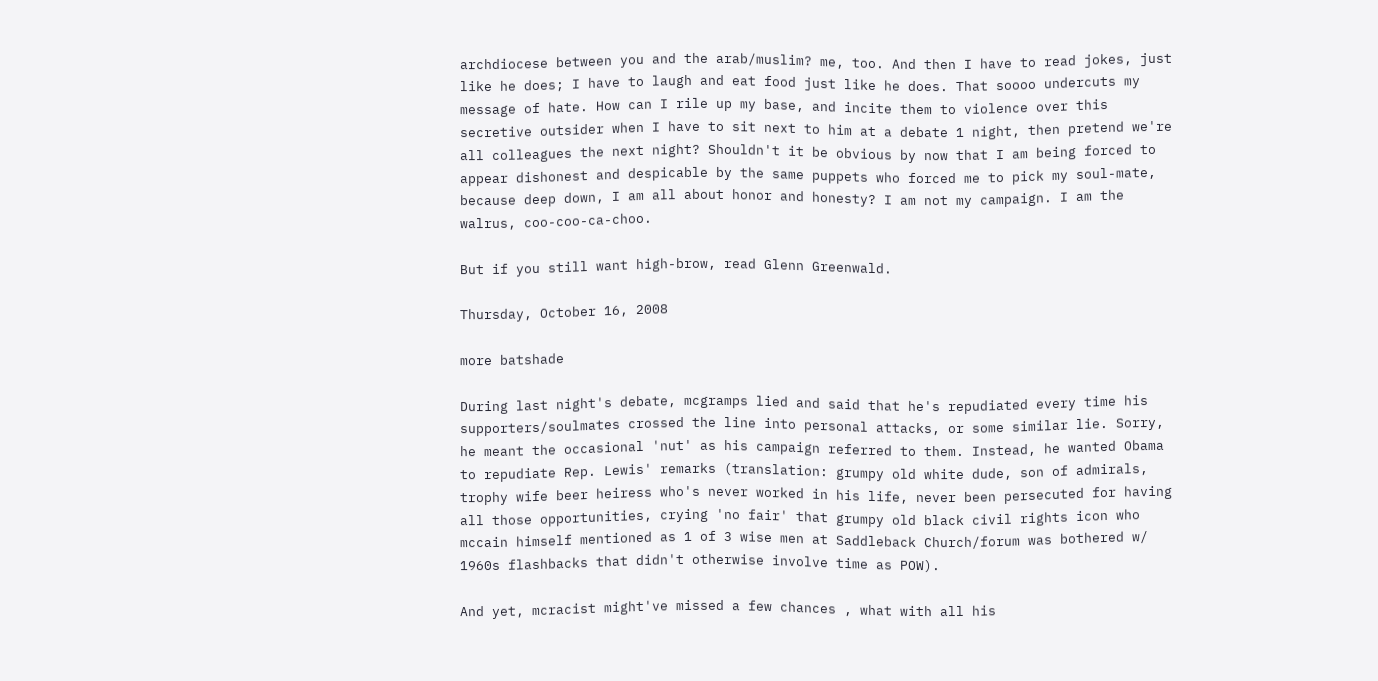archdiocese between you and the arab/muslim? me, too. And then I have to read jokes, just like he does; I have to laugh and eat food just like he does. That soooo undercuts my message of hate. How can I rile up my base, and incite them to violence over this secretive outsider when I have to sit next to him at a debate 1 night, then pretend we're all colleagues the next night? Shouldn't it be obvious by now that I am being forced to appear dishonest and despicable by the same puppets who forced me to pick my soul-mate, because deep down, I am all about honor and honesty? I am not my campaign. I am the walrus, coo-coo-ca-choo.

But if you still want high-brow, read Glenn Greenwald.

Thursday, October 16, 2008

more batshade

During last night's debate, mcgramps lied and said that he's repudiated every time his supporters/soulmates crossed the line into personal attacks, or some similar lie. Sorry, he meant the occasional 'nut' as his campaign referred to them. Instead, he wanted Obama to repudiate Rep. Lewis' remarks (translation: grumpy old white dude, son of admirals, trophy wife beer heiress who's never worked in his life, never been persecuted for having all those opportunities, crying 'no fair' that grumpy old black civil rights icon who mccain himself mentioned as 1 of 3 wise men at Saddleback Church/forum was bothered w/ 1960s flashbacks that didn't otherwise involve time as POW).

And yet, mcracist might've missed a few chances , what with all his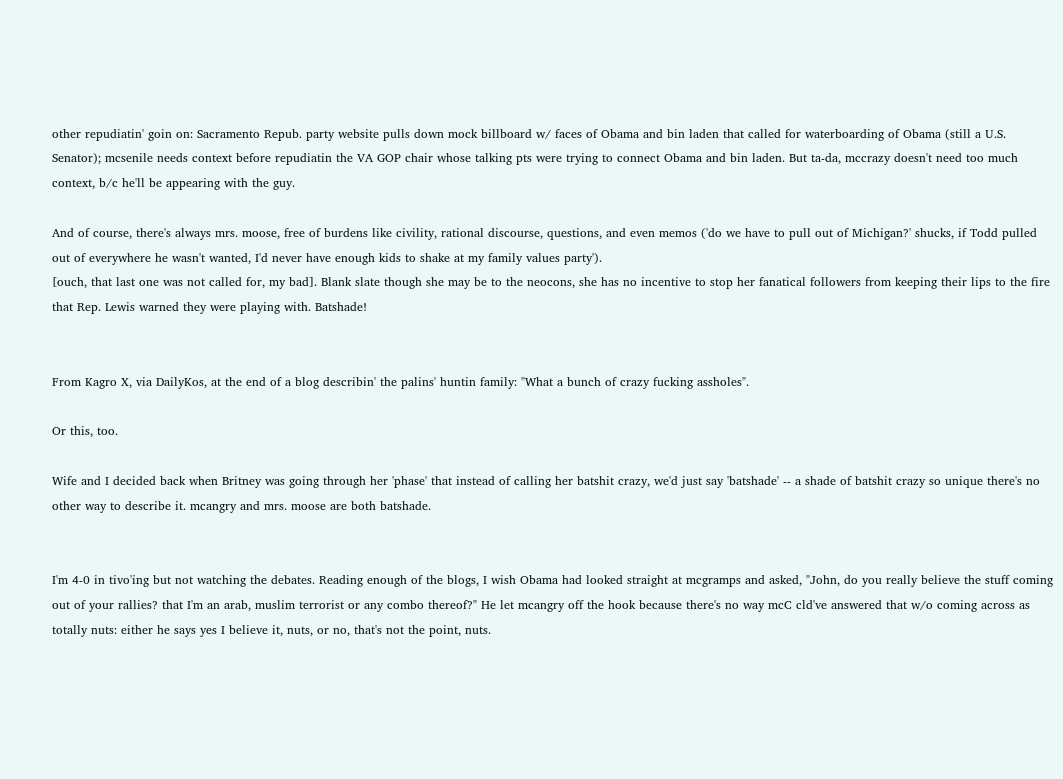other repudiatin' goin on: Sacramento Repub. party website pulls down mock billboard w/ faces of Obama and bin laden that called for waterboarding of Obama (still a U.S. Senator); mcsenile needs context before repudiatin the VA GOP chair whose talking pts were trying to connect Obama and bin laden. But ta-da, mccrazy doesn't need too much context, b/c he'll be appearing with the guy.

And of course, there's always mrs. moose, free of burdens like civility, rational discourse, questions, and even memos ('do we have to pull out of Michigan?' shucks, if Todd pulled out of everywhere he wasn't wanted, I'd never have enough kids to shake at my family values party').
[ouch, that last one was not called for, my bad]. Blank slate though she may be to the neocons, she has no incentive to stop her fanatical followers from keeping their lips to the fire that Rep. Lewis warned they were playing with. Batshade!


From Kagro X, via DailyKos, at the end of a blog describin' the palins' huntin family: "What a bunch of crazy fucking assholes".

Or this, too.

Wife and I decided back when Britney was going through her 'phase' that instead of calling her batshit crazy, we'd just say 'batshade' -- a shade of batshit crazy so unique there's no other way to describe it. mcangry and mrs. moose are both batshade.


I'm 4-0 in tivo'ing but not watching the debates. Reading enough of the blogs, I wish Obama had looked straight at mcgramps and asked, "John, do you really believe the stuff coming out of your rallies? that I'm an arab, muslim terrorist or any combo thereof?" He let mcangry off the hook because there's no way mcC cld've answered that w/o coming across as totally nuts: either he says yes I believe it, nuts, or no, that's not the point, nuts.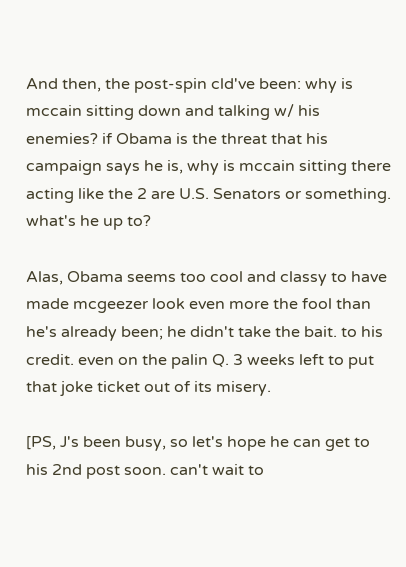And then, the post-spin cld've been: why is mccain sitting down and talking w/ his enemies? if Obama is the threat that his campaign says he is, why is mccain sitting there acting like the 2 are U.S. Senators or something. what's he up to?

Alas, Obama seems too cool and classy to have made mcgeezer look even more the fool than he's already been; he didn't take the bait. to his credit. even on the palin Q. 3 weeks left to put that joke ticket out of its misery.

[PS, J's been busy, so let's hope he can get to his 2nd post soon. can't wait to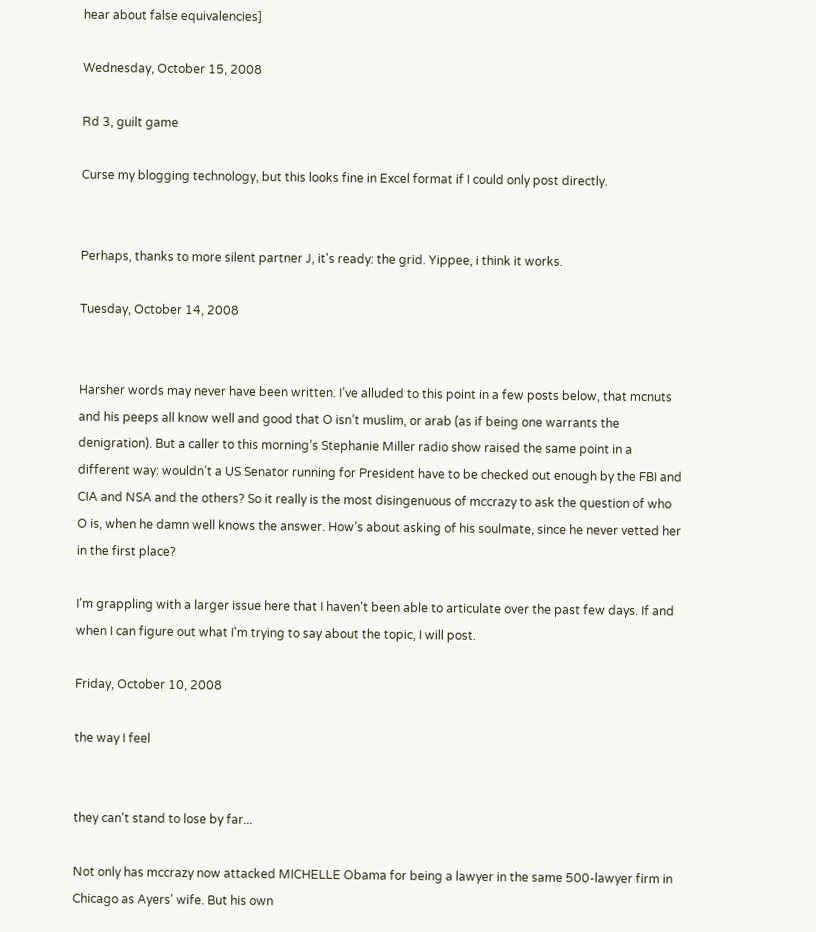hear about false equivalencies]

Wednesday, October 15, 2008

Rd 3, guilt game

Curse my blogging technology, but this looks fine in Excel format if I could only post directly.


Perhaps, thanks to more silent partner J, it's ready: the grid. Yippee, i think it works.

Tuesday, October 14, 2008


Harsher words may never have been written. I’ve alluded to this point in a few posts below, that mcnuts and his peeps all know well and good that O isn’t muslim, or arab (as if being one warrants the denigration). But a caller to this morning’s Stephanie Miller radio show raised the same point in a different way: wouldn’t a US Senator running for President have to be checked out enough by the FBI and CIA and NSA and the others? So it really is the most disingenuous of mccrazy to ask the question of who O is, when he damn well knows the answer. How’s about asking of his soulmate, since he never vetted her in the first place?

I'm grappling with a larger issue here that I haven't been able to articulate over the past few days. If and when I can figure out what I'm trying to say about the topic, I will post.

Friday, October 10, 2008

the way I feel


they can't stand to lose by far...

Not only has mccrazy now attacked MICHELLE Obama for being a lawyer in the same 500-lawyer firm in Chicago as Ayers' wife. But his own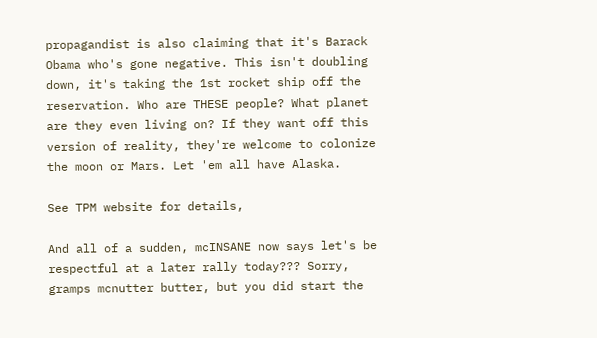propagandist is also claiming that it's Barack Obama who's gone negative. This isn't doubling down, it's taking the 1st rocket ship off the reservation. Who are THESE people? What planet are they even living on? If they want off this version of reality, they're welcome to colonize the moon or Mars. Let 'em all have Alaska.

See TPM website for details,

And all of a sudden, mcINSANE now says let's be respectful at a later rally today??? Sorry, gramps mcnutter butter, but you did start the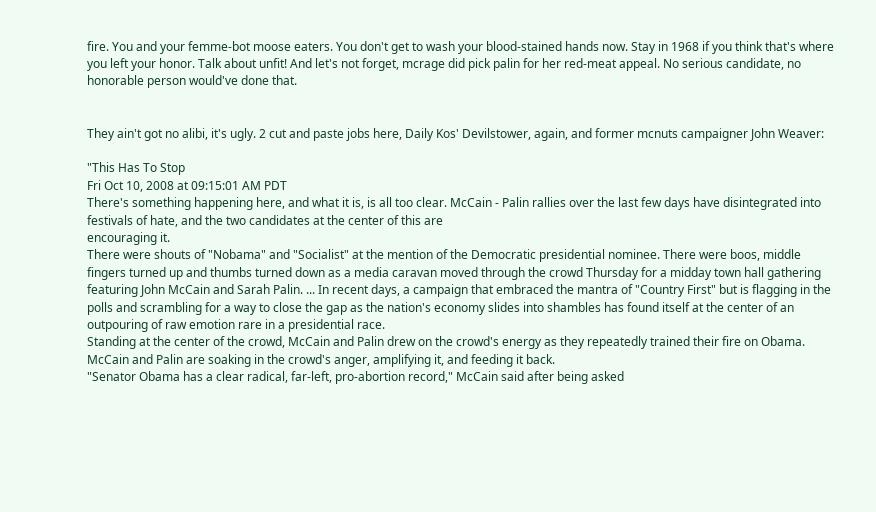fire. You and your femme-bot moose eaters. You don't get to wash your blood-stained hands now. Stay in 1968 if you think that's where you left your honor. Talk about unfit! And let's not forget, mcrage did pick palin for her red-meat appeal. No serious candidate, no honorable person would've done that.


They ain't got no alibi, it's ugly. 2 cut and paste jobs here, Daily Kos' Devilstower, again, and former mcnuts campaigner John Weaver:

"This Has To Stop
Fri Oct 10, 2008 at 09:15:01 AM PDT
There's something happening here, and what it is, is all too clear. McCain - Palin rallies over the last few days have disintegrated into festivals of hate, and the two candidates at the center of this are
encouraging it.
There were shouts of "Nobama" and "Socialist" at the mention of the Democratic presidential nominee. There were boos, middle fingers turned up and thumbs turned down as a media caravan moved through the crowd Thursday for a midday town hall gathering featuring John McCain and Sarah Palin. ... In recent days, a campaign that embraced the mantra of "Country First" but is flagging in the polls and scrambling for a way to close the gap as the nation's economy slides into shambles has found itself at the center of an outpouring of raw emotion rare in a presidential race.
Standing at the center of the crowd, McCain and Palin drew on the crowd's energy as they repeatedly trained their fire on Obama.
McCain and Palin are soaking in the crowd's anger, amplifying it, and feeding it back.
"Senator Obama has a clear radical, far-left, pro-abortion record," McCain said after being asked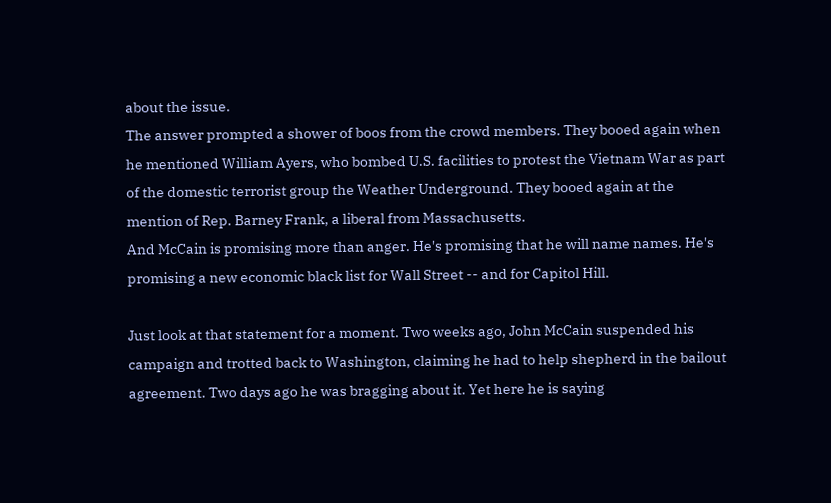about the issue.
The answer prompted a shower of boos from the crowd members. They booed again when he mentioned William Ayers, who bombed U.S. facilities to protest the Vietnam War as part of the domestic terrorist group the Weather Underground. They booed again at the mention of Rep. Barney Frank, a liberal from Massachusetts.
And McCain is promising more than anger. He's promising that he will name names. He's promising a new economic black list for Wall Street -- and for Capitol Hill.

Just look at that statement for a moment. Two weeks ago, John McCain suspended his campaign and trotted back to Washington, claiming he had to help shepherd in the bailout agreement. Two days ago he was bragging about it. Yet here he is saying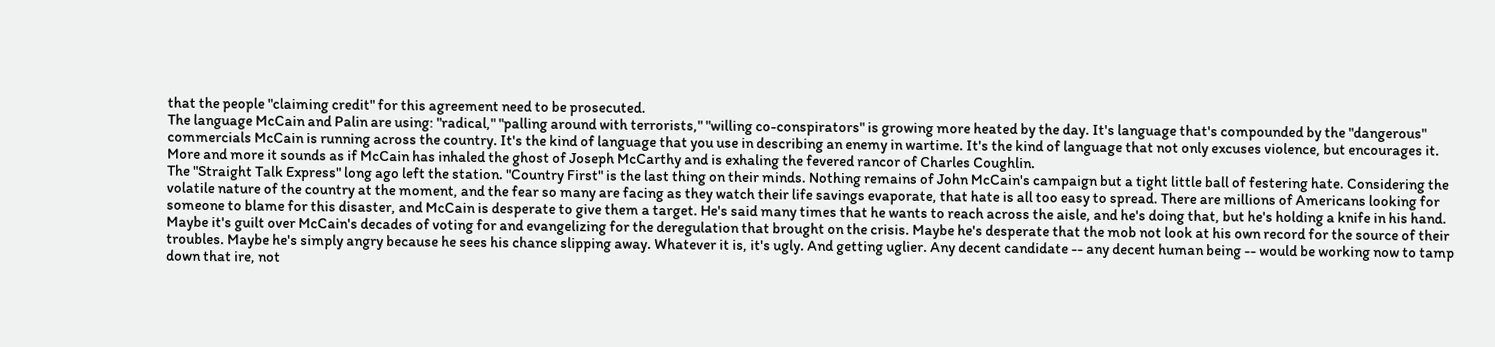that the people "claiming credit" for this agreement need to be prosecuted.
The language McCain and Palin are using: "radical," "palling around with terrorists," "willing co-conspirators" is growing more heated by the day. It's language that's compounded by the "dangerous" commercials McCain is running across the country. It's the kind of language that you use in describing an enemy in wartime. It's the kind of language that not only excuses violence, but encourages it. More and more it sounds as if McCain has inhaled the ghost of Joseph McCarthy and is exhaling the fevered rancor of Charles Coughlin.
The "Straight Talk Express" long ago left the station. "Country First" is the last thing on their minds. Nothing remains of John McCain's campaign but a tight little ball of festering hate. Considering the volatile nature of the country at the moment, and the fear so many are facing as they watch their life savings evaporate, that hate is all too easy to spread. There are millions of Americans looking for someone to blame for this disaster, and McCain is desperate to give them a target. He's said many times that he wants to reach across the aisle, and he's doing that, but he's holding a knife in his hand.
Maybe it's guilt over McCain's decades of voting for and evangelizing for the deregulation that brought on the crisis. Maybe he's desperate that the mob not look at his own record for the source of their troubles. Maybe he's simply angry because he sees his chance slipping away. Whatever it is, it's ugly. And getting uglier. Any decent candidate -- any decent human being -- would be working now to tamp down that ire, not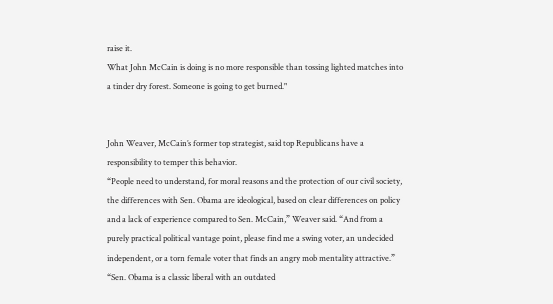raise it.
What John McCain is doing is no more responsible than tossing lighted matches into a tinder dry forest. Someone is going to get burned."


John Weaver, McCain’s former top strategist, said top Republicans have a responsibility to temper this behavior.
“People need to understand, for moral reasons and the protection of our civil society, the differences with Sen. Obama are ideological, based on clear differences on policy and a lack of experience compared to Sen. McCain,” Weaver said. “And from a purely practical political vantage point, please find me a swing voter, an undecided independent, or a torn female voter that finds an angry mob mentality attractive.”
“Sen. Obama is a classic liberal with an outdated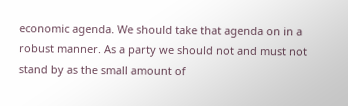economic agenda. We should take that agenda on in a robust manner. As a party we should not and must not stand by as the small amount of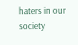haters in our society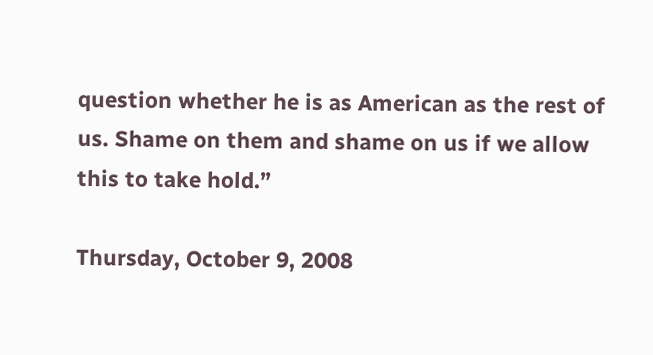question whether he is as American as the rest of us. Shame on them and shame on us if we allow this to take hold.”

Thursday, October 9, 2008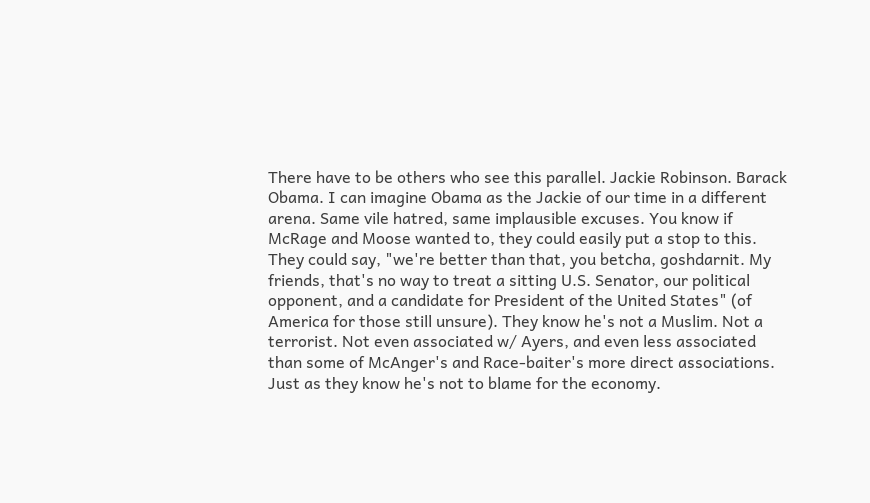There have to be others who see this parallel. Jackie Robinson. Barack Obama. I can imagine Obama as the Jackie of our time in a different arena. Same vile hatred, same implausible excuses. You know if McRage and Moose wanted to, they could easily put a stop to this. They could say, "we're better than that, you betcha, goshdarnit. My friends, that's no way to treat a sitting U.S. Senator, our political opponent, and a candidate for President of the United States" (of America for those still unsure). They know he's not a Muslim. Not a terrorist. Not even associated w/ Ayers, and even less associated than some of McAnger's and Race-baiter's more direct associations. Just as they know he's not to blame for the economy.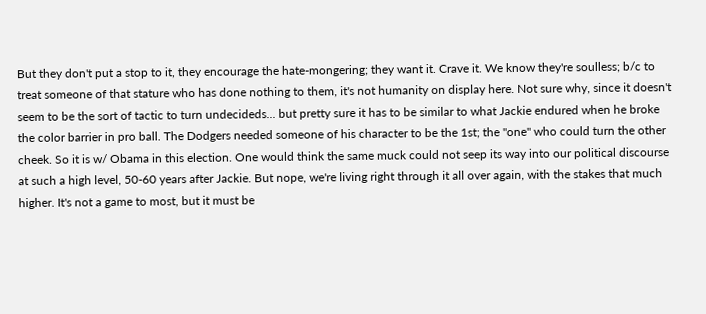But they don't put a stop to it, they encourage the hate-mongering; they want it. Crave it. We know they're soulless; b/c to treat someone of that stature who has done nothing to them, it's not humanity on display here. Not sure why, since it doesn't seem to be the sort of tactic to turn undecideds... but pretty sure it has to be similar to what Jackie endured when he broke the color barrier in pro ball. The Dodgers needed someone of his character to be the 1st; the "one" who could turn the other cheek. So it is w/ Obama in this election. One would think the same muck could not seep its way into our political discourse at such a high level, 50-60 years after Jackie. But nope, we're living right through it all over again, with the stakes that much higher. It's not a game to most, but it must be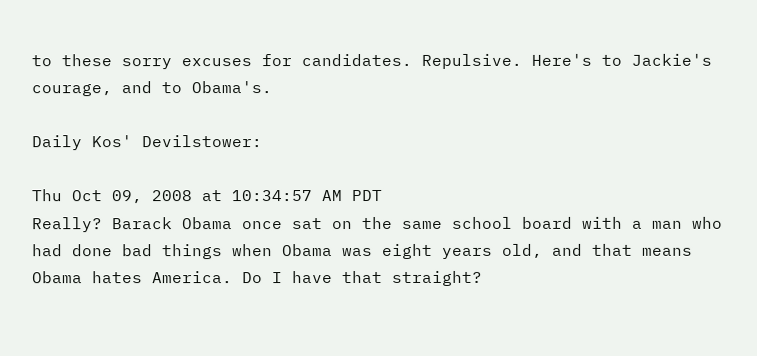to these sorry excuses for candidates. Repulsive. Here's to Jackie's courage, and to Obama's.

Daily Kos' Devilstower:

Thu Oct 09, 2008 at 10:34:57 AM PDT
Really? Barack Obama once sat on the same school board with a man who had done bad things when Obama was eight years old, and that means Obama hates America. Do I have that straight?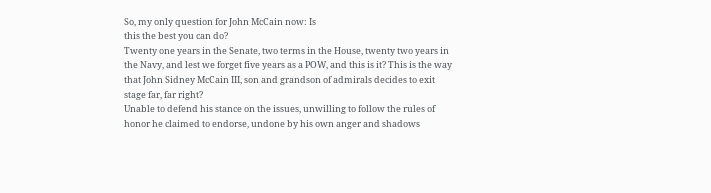So, my only question for John McCain now: Is
this the best you can do?
Twenty one years in the Senate, two terms in the House, twenty two years in the Navy, and lest we forget five years as a POW, and this is it? This is the way that John Sidney McCain III, son and grandson of admirals decides to exit stage far, far right?
Unable to defend his stance on the issues, unwilling to follow the rules of honor he claimed to endorse, undone by his own anger and shadows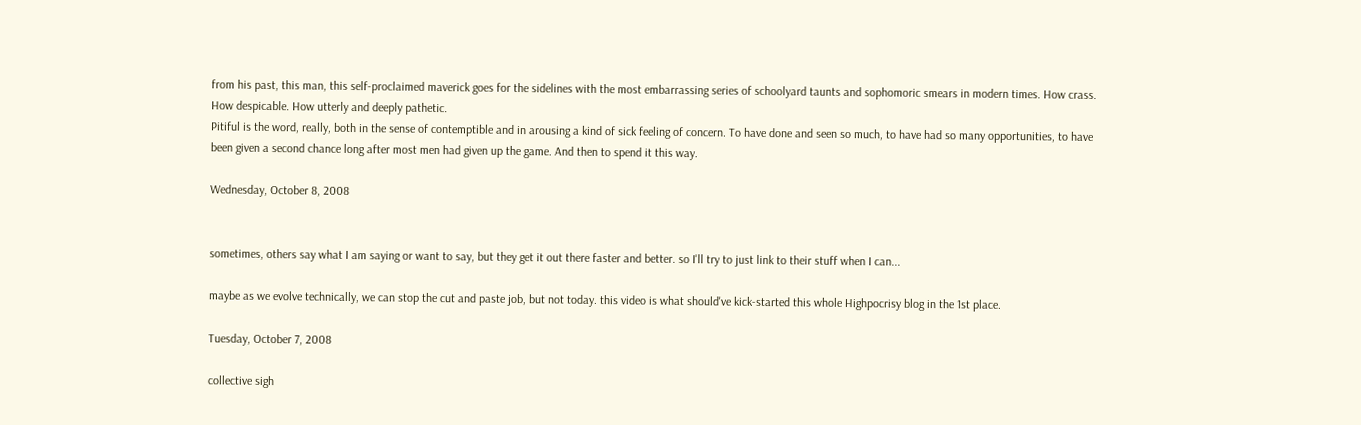from his past, this man, this self-proclaimed maverick goes for the sidelines with the most embarrassing series of schoolyard taunts and sophomoric smears in modern times. How crass. How despicable. How utterly and deeply pathetic.
Pitiful is the word, really, both in the sense of contemptible and in arousing a kind of sick feeling of concern. To have done and seen so much, to have had so many opportunities, to have been given a second chance long after most men had given up the game. And then to spend it this way.

Wednesday, October 8, 2008


sometimes, others say what I am saying or want to say, but they get it out there faster and better. so I'll try to just link to their stuff when I can...

maybe as we evolve technically, we can stop the cut and paste job, but not today. this video is what should've kick-started this whole Highpocrisy blog in the 1st place.

Tuesday, October 7, 2008

collective sigh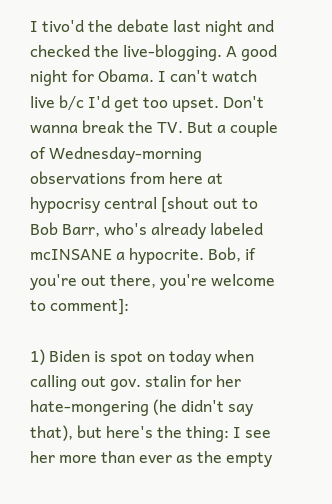I tivo'd the debate last night and checked the live-blogging. A good night for Obama. I can't watch live b/c I'd get too upset. Don't wanna break the TV. But a couple of Wednesday-morning observations from here at hypocrisy central [shout out to Bob Barr, who's already labeled mcINSANE a hypocrite. Bob, if you're out there, you're welcome to comment]:

1) Biden is spot on today when calling out gov. stalin for her hate-mongering (he didn't say that), but here's the thing: I see her more than ever as the empty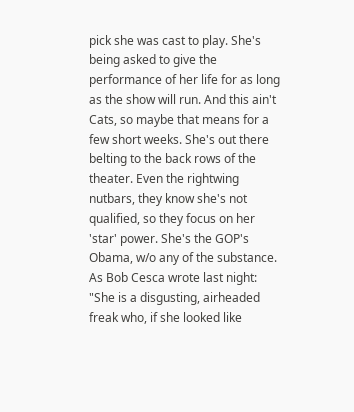pick she was cast to play. She's being asked to give the performance of her life for as long as the show will run. And this ain't Cats, so maybe that means for a few short weeks. She's out there belting to the back rows of the theater. Even the rightwing nutbars, they know she's not qualified, so they focus on her 'star' power. She's the GOP's Obama, w/o any of the substance. As Bob Cesca wrote last night: "She is a disgusting, airheaded freak who, if she looked like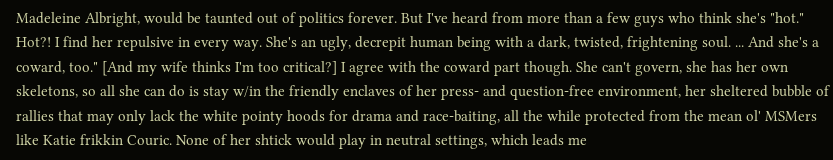Madeleine Albright, would be taunted out of politics forever. But I've heard from more than a few guys who think she's "hot." Hot?! I find her repulsive in every way. She's an ugly, decrepit human being with a dark, twisted, frightening soul. ... And she's a coward, too." [And my wife thinks I'm too critical?] I agree with the coward part though. She can't govern, she has her own skeletons, so all she can do is stay w/in the friendly enclaves of her press- and question-free environment, her sheltered bubble of rallies that may only lack the white pointy hoods for drama and race-baiting, all the while protected from the mean ol' MSMers like Katie frikkin Couric. None of her shtick would play in neutral settings, which leads me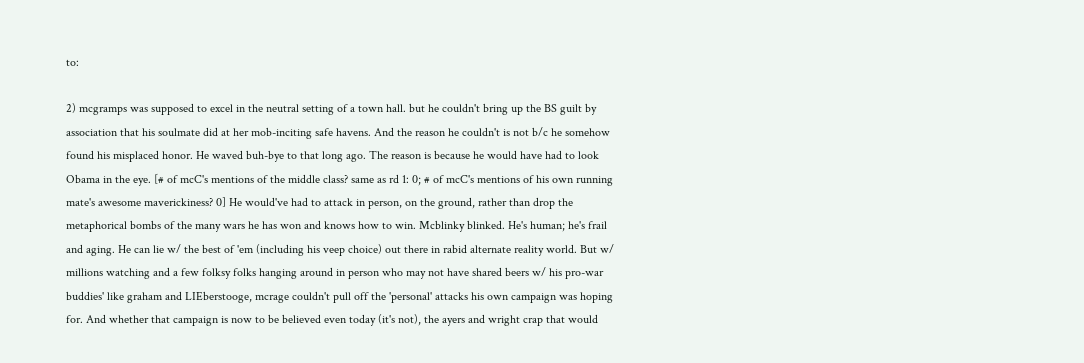to:

2) mcgramps was supposed to excel in the neutral setting of a town hall. but he couldn't bring up the BS guilt by association that his soulmate did at her mob-inciting safe havens. And the reason he couldn't is not b/c he somehow found his misplaced honor. He waved buh-bye to that long ago. The reason is because he would have had to look Obama in the eye. [# of mcC's mentions of the middle class? same as rd 1: 0; # of mcC's mentions of his own running mate's awesome maverickiness? 0] He would've had to attack in person, on the ground, rather than drop the metaphorical bombs of the many wars he has won and knows how to win. Mcblinky blinked. He's human; he's frail and aging. He can lie w/ the best of 'em (including his veep choice) out there in rabid alternate reality world. But w/ millions watching and a few folksy folks hanging around in person who may not have shared beers w/ his pro-war buddies' like graham and LIEberstooge, mcrage couldn't pull off the 'personal' attacks his own campaign was hoping for. And whether that campaign is now to be believed even today (it's not), the ayers and wright crap that would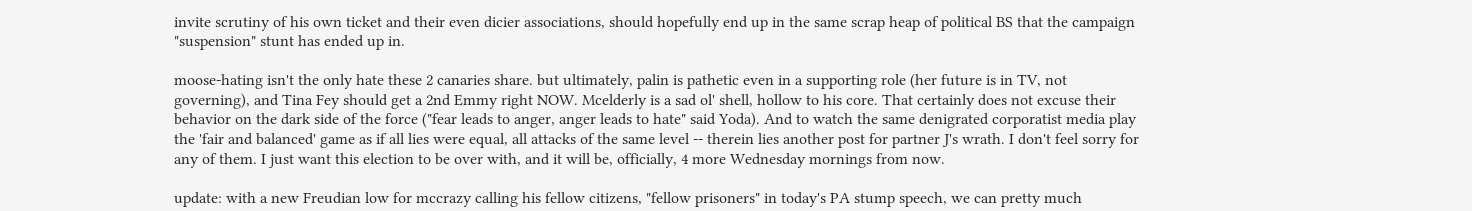invite scrutiny of his own ticket and their even dicier associations, should hopefully end up in the same scrap heap of political BS that the campaign "suspension" stunt has ended up in.

moose-hating isn't the only hate these 2 canaries share. but ultimately, palin is pathetic even in a supporting role (her future is in TV, not governing), and Tina Fey should get a 2nd Emmy right NOW. Mcelderly is a sad ol' shell, hollow to his core. That certainly does not excuse their behavior on the dark side of the force ("fear leads to anger, anger leads to hate" said Yoda). And to watch the same denigrated corporatist media play the 'fair and balanced' game as if all lies were equal, all attacks of the same level -- therein lies another post for partner J's wrath. I don't feel sorry for any of them. I just want this election to be over with, and it will be, officially, 4 more Wednesday mornings from now.

update: with a new Freudian low for mccrazy calling his fellow citizens, "fellow prisoners" in today's PA stump speech, we can pretty much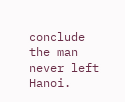conclude the man never left Hanoi.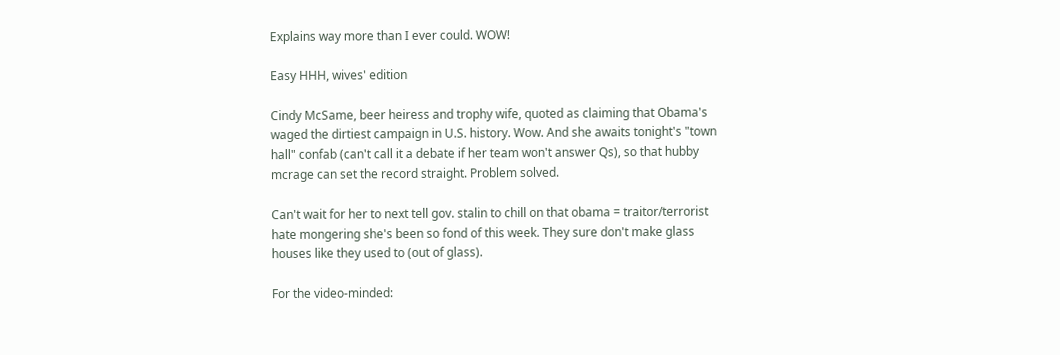Explains way more than I ever could. WOW!

Easy HHH, wives' edition

Cindy McSame, beer heiress and trophy wife, quoted as claiming that Obama's waged the dirtiest campaign in U.S. history. Wow. And she awaits tonight's "town hall" confab (can't call it a debate if her team won't answer Qs), so that hubby mcrage can set the record straight. Problem solved.

Can't wait for her to next tell gov. stalin to chill on that obama = traitor/terrorist hate mongering she's been so fond of this week. They sure don't make glass houses like they used to (out of glass).

For the video-minded: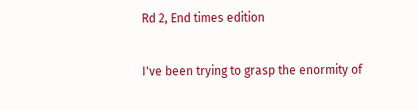Rd 2, End times edition

I've been trying to grasp the enormity of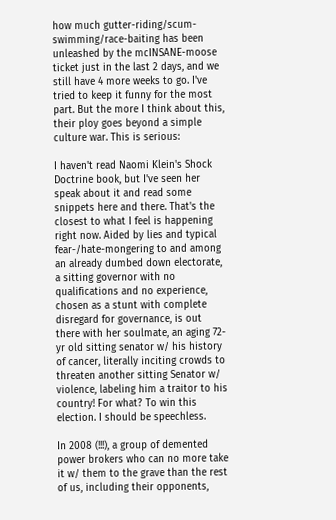how much gutter-riding/scum-swimming/race-baiting has been unleashed by the mcINSANE-moose ticket just in the last 2 days, and we still have 4 more weeks to go. I've tried to keep it funny for the most part. But the more I think about this, their ploy goes beyond a simple culture war. This is serious:

I haven't read Naomi Klein's Shock Doctrine book, but I've seen her speak about it and read some snippets here and there. That's the closest to what I feel is happening right now. Aided by lies and typical fear-/hate-mongering to and among an already dumbed down electorate, a sitting governor with no qualifications and no experience, chosen as a stunt with complete disregard for governance, is out there with her soulmate, an aging 72-yr old sitting senator w/ his history of cancer, literally inciting crowds to threaten another sitting Senator w/ violence, labeling him a traitor to his country! For what? To win this election. I should be speechless.

In 2008 (!!!), a group of demented power brokers who can no more take it w/ them to the grave than the rest of us, including their opponents,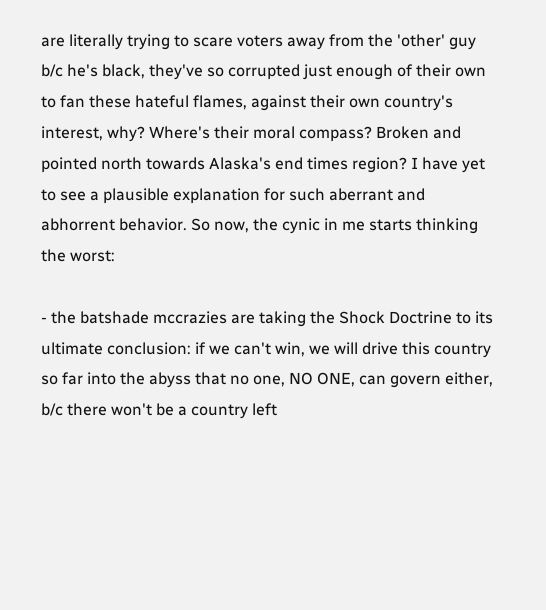are literally trying to scare voters away from the 'other' guy b/c he's black, they've so corrupted just enough of their own to fan these hateful flames, against their own country's interest, why? Where's their moral compass? Broken and pointed north towards Alaska's end times region? I have yet to see a plausible explanation for such aberrant and abhorrent behavior. So now, the cynic in me starts thinking the worst:

- the batshade mccrazies are taking the Shock Doctrine to its ultimate conclusion: if we can't win, we will drive this country so far into the abyss that no one, NO ONE, can govern either, b/c there won't be a country left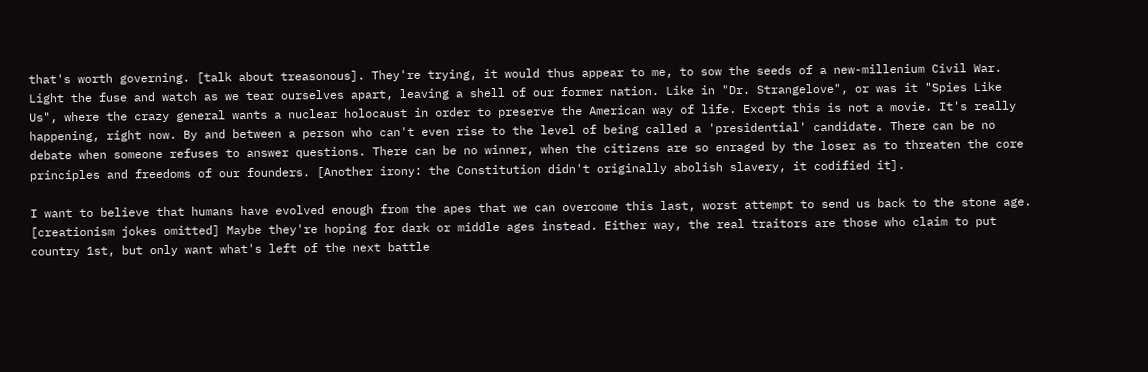that's worth governing. [talk about treasonous]. They're trying, it would thus appear to me, to sow the seeds of a new-millenium Civil War. Light the fuse and watch as we tear ourselves apart, leaving a shell of our former nation. Like in "Dr. Strangelove", or was it "Spies Like Us", where the crazy general wants a nuclear holocaust in order to preserve the American way of life. Except this is not a movie. It's really happening, right now. By and between a person who can't even rise to the level of being called a 'presidential' candidate. There can be no debate when someone refuses to answer questions. There can be no winner, when the citizens are so enraged by the loser as to threaten the core principles and freedoms of our founders. [Another irony: the Constitution didn't originally abolish slavery, it codified it].

I want to believe that humans have evolved enough from the apes that we can overcome this last, worst attempt to send us back to the stone age. [creationism jokes omitted] Maybe they're hoping for dark or middle ages instead. Either way, the real traitors are those who claim to put country 1st, but only want what's left of the next battle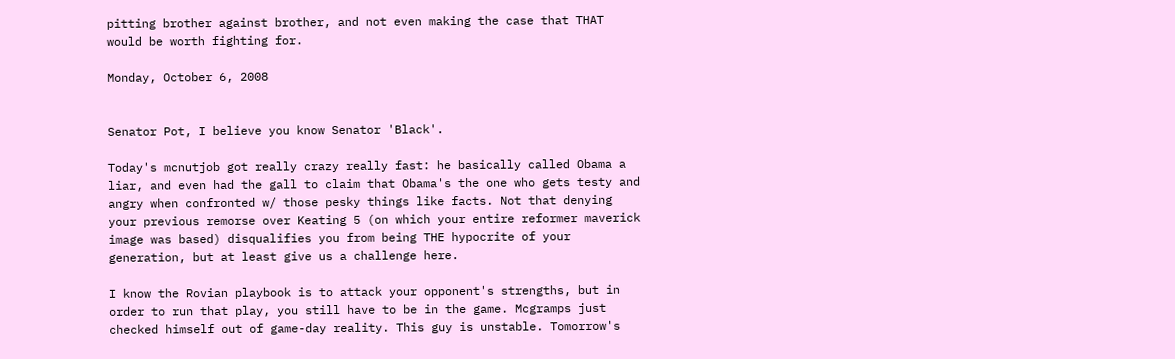pitting brother against brother, and not even making the case that THAT would be worth fighting for.

Monday, October 6, 2008


Senator Pot, I believe you know Senator 'Black'.

Today's mcnutjob got really crazy really fast: he basically called Obama a liar, and even had the gall to claim that Obama's the one who gets testy and angry when confronted w/ those pesky things like facts. Not that denying your previous remorse over Keating 5 (on which your entire reformer maverick image was based) disqualifies you from being THE hypocrite of your generation, but at least give us a challenge here.

I know the Rovian playbook is to attack your opponent's strengths, but in order to run that play, you still have to be in the game. Mcgramps just checked himself out of game-day reality. This guy is unstable. Tomorrow's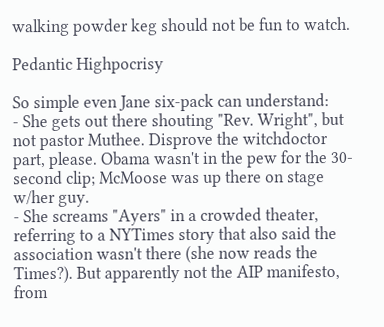walking powder keg should not be fun to watch.

Pedantic Highpocrisy

So simple even Jane six-pack can understand:
- She gets out there shouting "Rev. Wright", but not pastor Muthee. Disprove the witchdoctor part, please. Obama wasn't in the pew for the 30-second clip; McMoose was up there on stage w/her guy.
- She screams "Ayers" in a crowded theater, referring to a NYTimes story that also said the association wasn't there (she now reads the Times?). But apparently not the AIP manifesto, from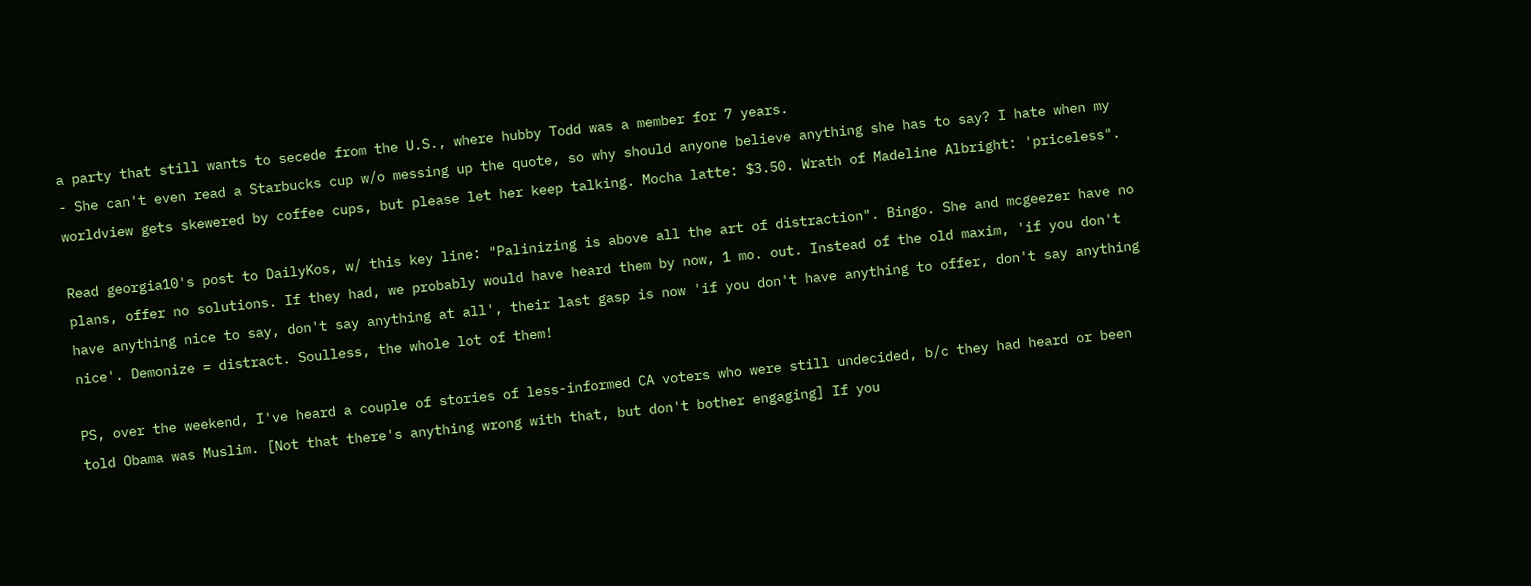a party that still wants to secede from the U.S., where hubby Todd was a member for 7 years.
- She can't even read a Starbucks cup w/o messing up the quote, so why should anyone believe anything she has to say? I hate when my worldview gets skewered by coffee cups, but please let her keep talking. Mocha latte: $3.50. Wrath of Madeline Albright: 'priceless".

Read georgia10's post to DailyKos, w/ this key line: "Palinizing is above all the art of distraction". Bingo. She and mcgeezer have no plans, offer no solutions. If they had, we probably would have heard them by now, 1 mo. out. Instead of the old maxim, 'if you don't have anything nice to say, don't say anything at all', their last gasp is now 'if you don't have anything to offer, don't say anything nice'. Demonize = distract. Soulless, the whole lot of them!

PS, over the weekend, I've heard a couple of stories of less-informed CA voters who were still undecided, b/c they had heard or been told Obama was Muslim. [Not that there's anything wrong with that, but don't bother engaging] If you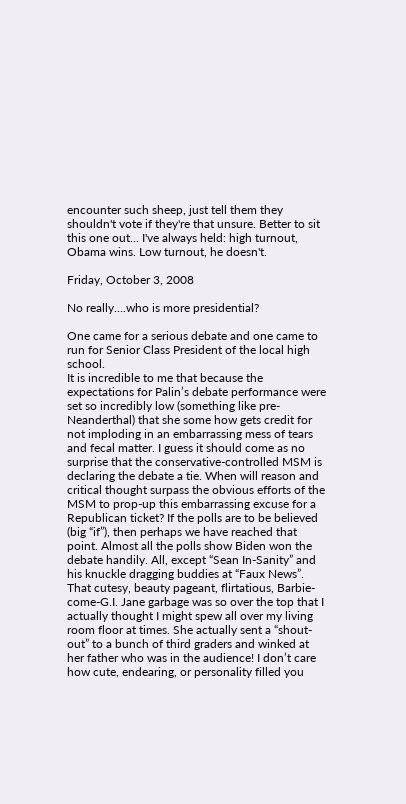encounter such sheep, just tell them they shouldn't vote if they're that unsure. Better to sit this one out... I've always held: high turnout, Obama wins. Low turnout, he doesn't.

Friday, October 3, 2008

No really….who is more presidential?

One came for a serious debate and one came to run for Senior Class President of the local high school.
It is incredible to me that because the expectations for Palin’s debate performance were set so incredibly low (something like pre-Neanderthal) that she some how gets credit for not imploding in an embarrassing mess of tears and fecal matter. I guess it should come as no surprise that the conservative-controlled MSM is declaring the debate a tie. When will reason and critical thought surpass the obvious efforts of the MSM to prop-up this embarrassing excuse for a Republican ticket? If the polls are to be believed (big “if”), then perhaps we have reached that point. Almost all the polls show Biden won the debate handily. All, except “Sean In-Sanity” and his knuckle dragging buddies at “Faux News”.
That cutesy, beauty pageant, flirtatious, Barbie-come-G.I. Jane garbage was so over the top that I actually thought I might spew all over my living room floor at times. She actually sent a “shout-out” to a bunch of third graders and winked at her father who was in the audience! I don’t care how cute, endearing, or personality filled you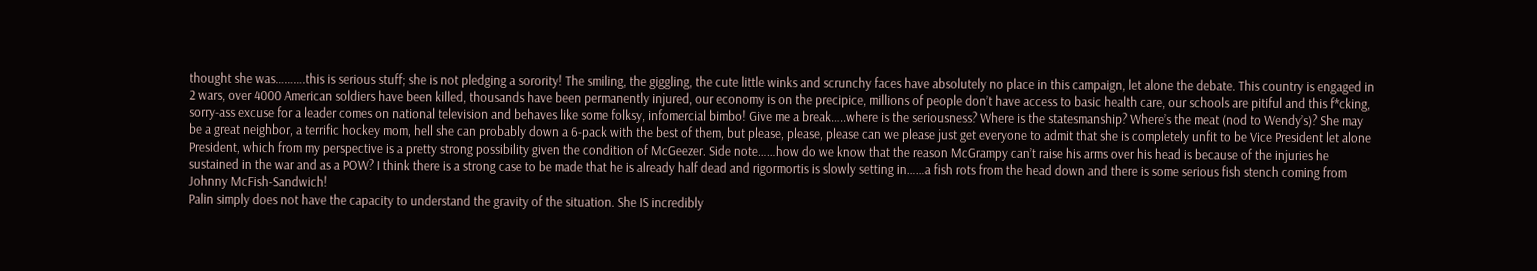thought she was……….this is serious stuff; she is not pledging a sorority! The smiling, the giggling, the cute little winks and scrunchy faces have absolutely no place in this campaign, let alone the debate. This country is engaged in 2 wars, over 4000 American soldiers have been killed, thousands have been permanently injured, our economy is on the precipice, millions of people don’t have access to basic health care, our schools are pitiful and this f*cking, sorry-ass excuse for a leader comes on national television and behaves like some folksy, infomercial bimbo! Give me a break…..where is the seriousness? Where is the statesmanship? Where’s the meat (nod to Wendy’s)? She may be a great neighbor, a terrific hockey mom, hell she can probably down a 6-pack with the best of them, but please, please, please can we please just get everyone to admit that she is completely unfit to be Vice President let alone President, which from my perspective is a pretty strong possibility given the condition of McGeezer. Side note……how do we know that the reason McGrampy can’t raise his arms over his head is because of the injuries he sustained in the war and as a POW? I think there is a strong case to be made that he is already half dead and rigormortis is slowly setting in……a fish rots from the head down and there is some serious fish stench coming from Johnny McFish-Sandwich!
Palin simply does not have the capacity to understand the gravity of the situation. She IS incredibly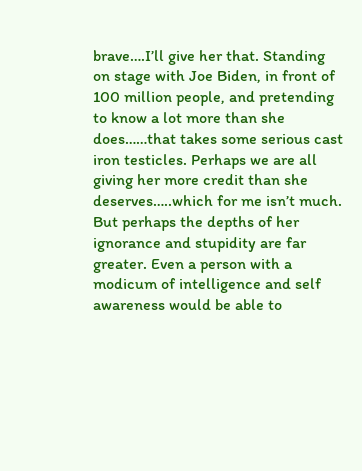brave….I’ll give her that. Standing on stage with Joe Biden, in front of 100 million people, and pretending to know a lot more than she does……that takes some serious cast iron testicles. Perhaps we are all giving her more credit than she deserves…..which for me isn’t much. But perhaps the depths of her ignorance and stupidity are far greater. Even a person with a modicum of intelligence and self awareness would be able to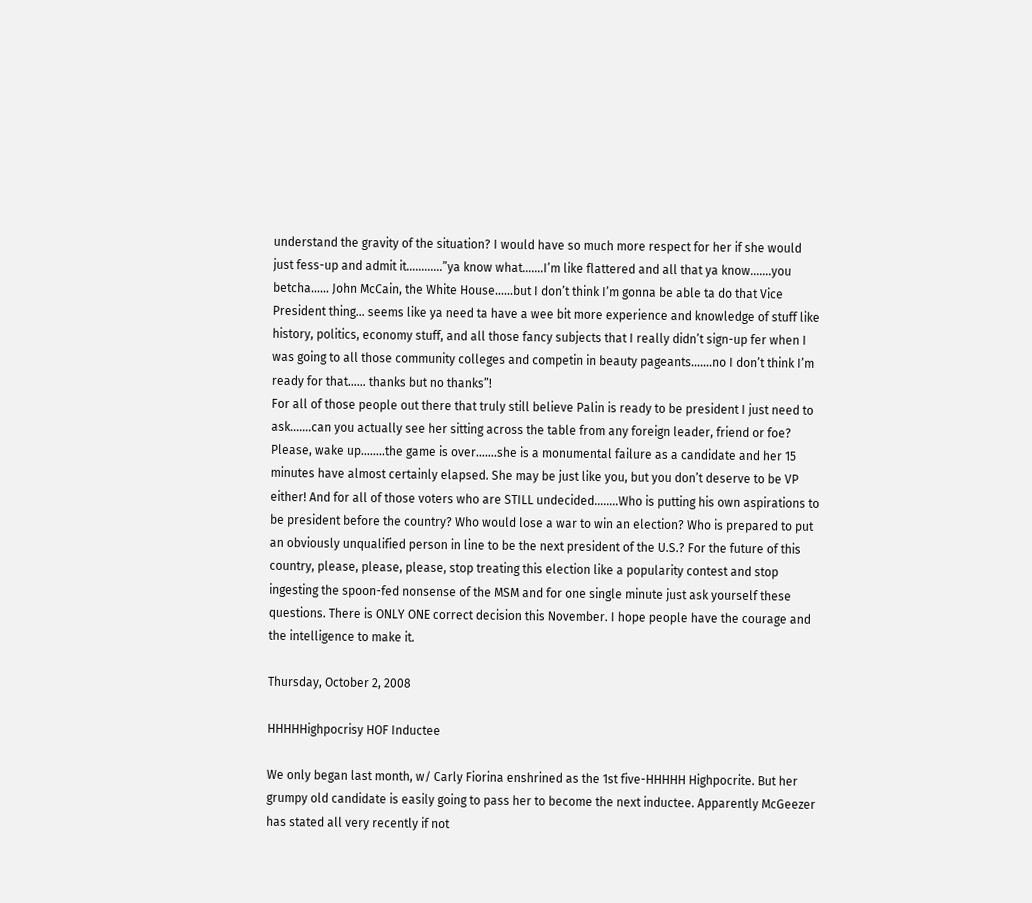understand the gravity of the situation? I would have so much more respect for her if she would just fess-up and admit it……......”ya know what…….I’m like flattered and all that ya know…….you betcha…… John McCain, the White House……but I don’t think I’m gonna be able ta do that Vice President thing… seems like ya need ta have a wee bit more experience and knowledge of stuff like history, politics, economy stuff, and all those fancy subjects that I really didn’t sign-up fer when I was going to all those community colleges and competin in beauty pageants…….no I don’t think I’m ready for that…… thanks but no thanks”!
For all of those people out there that truly still believe Palin is ready to be president I just need to ask…….can you actually see her sitting across the table from any foreign leader, friend or foe? Please, wake up……..the game is over…….she is a monumental failure as a candidate and her 15 minutes have almost certainly elapsed. She may be just like you, but you don’t deserve to be VP either! And for all of those voters who are STILL undecided……..Who is putting his own aspirations to be president before the country? Who would lose a war to win an election? Who is prepared to put an obviously unqualified person in line to be the next president of the U.S.? For the future of this country, please, please, please, stop treating this election like a popularity contest and stop ingesting the spoon-fed nonsense of the MSM and for one single minute just ask yourself these questions. There is ONLY ONE correct decision this November. I hope people have the courage and the intelligence to make it.

Thursday, October 2, 2008

HHHHHighpocrisy HOF Inductee

We only began last month, w/ Carly Fiorina enshrined as the 1st five-HHHHH Highpocrite. But her grumpy old candidate is easily going to pass her to become the next inductee. Apparently McGeezer has stated all very recently if not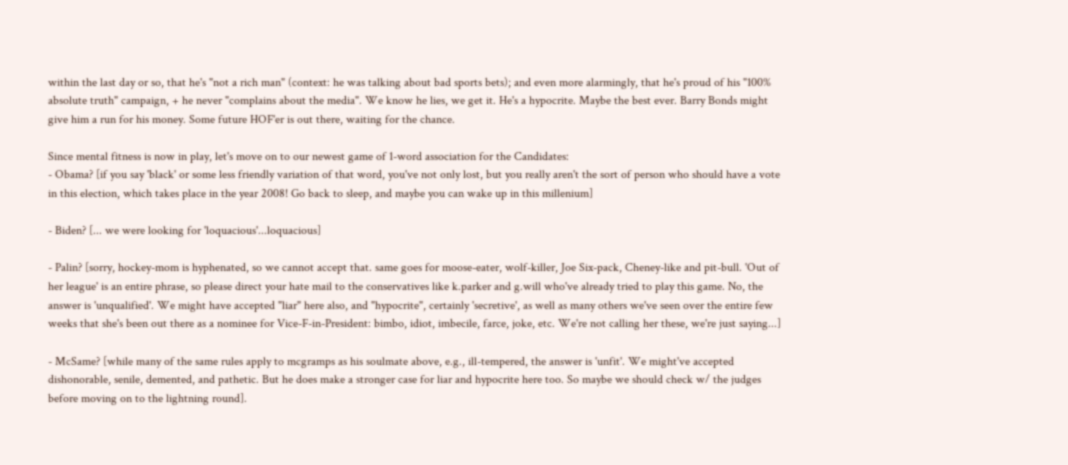within the last day or so, that he's "not a rich man" (context: he was talking about bad sports bets); and even more alarmingly, that he's proud of his "100% absolute truth" campaign, + he never "complains about the media". We know he lies, we get it. He's a hypocrite. Maybe the best ever. Barry Bonds might give him a run for his money. Some future HOF'er is out there, waiting for the chance.

Since mental fitness is now in play, let's move on to our newest game of 1-word association for the Candidates:
- Obama? [if you say 'black' or some less friendly variation of that word, you've not only lost, but you really aren't the sort of person who should have a vote in this election, which takes place in the year 2008! Go back to sleep, and maybe you can wake up in this millenium]

- Biden? [... we were looking for 'loquacious'...loquacious]

- Palin? [sorry, hockey-mom is hyphenated, so we cannot accept that. same goes for moose-eater, wolf-killer, Joe Six-pack, Cheney-like and pit-bull. 'Out of her league' is an entire phrase, so please direct your hate mail to the conservatives like k.parker and g.will who've already tried to play this game. No, the answer is 'unqualified'. We might have accepted "liar" here also, and "hypocrite", certainly 'secretive', as well as many others we've seen over the entire few weeks that she's been out there as a nominee for Vice-F-in-President: bimbo, idiot, imbecile, farce, joke, etc. We're not calling her these, we're just saying...]

- McSame? [while many of the same rules apply to mcgramps as his soulmate above, e.g., ill-tempered, the answer is 'unfit'. We might've accepted dishonorable, senile, demented, and pathetic. But he does make a stronger case for liar and hypocrite here too. So maybe we should check w/ the judges before moving on to the lightning round].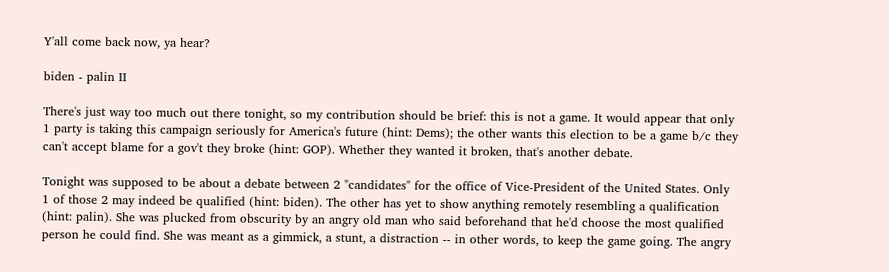Y'all come back now, ya hear?

biden - palin II

There's just way too much out there tonight, so my contribution should be brief: this is not a game. It would appear that only 1 party is taking this campaign seriously for America's future (hint: Dems); the other wants this election to be a game b/c they can't accept blame for a gov't they broke (hint: GOP). Whether they wanted it broken, that's another debate.

Tonight was supposed to be about a debate between 2 "candidates" for the office of Vice-President of the United States. Only 1 of those 2 may indeed be qualified (hint: biden). The other has yet to show anything remotely resembling a qualification (hint: palin). She was plucked from obscurity by an angry old man who said beforehand that he'd choose the most qualified person he could find. She was meant as a gimmick, a stunt, a distraction -- in other words, to keep the game going. The angry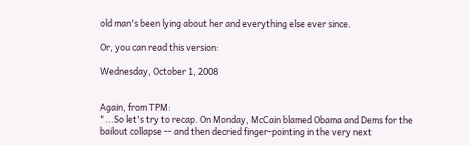old man's been lying about her and everything else ever since.

Or, you can read this version:

Wednesday, October 1, 2008


Again, from TPM:
"...So let's try to recap. On Monday, McCain blamed Obama and Dems for the bailout collapse -- and then decried finger-pointing in the very next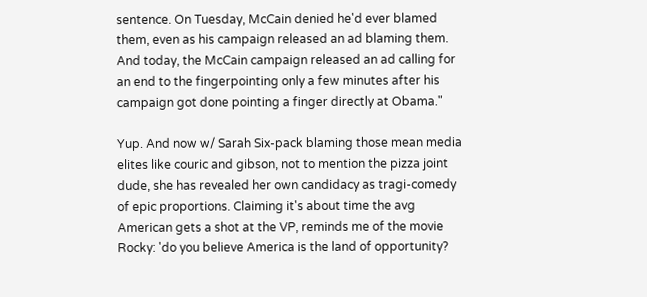sentence. On Tuesday, McCain denied he'd ever blamed them, even as his campaign released an ad blaming them. And today, the McCain campaign released an ad calling for an end to the fingerpointing only a few minutes after his campaign got done pointing a finger directly at Obama."

Yup. And now w/ Sarah Six-pack blaming those mean media elites like couric and gibson, not to mention the pizza joint dude, she has revealed her own candidacy as tragi-comedy of epic proportions. Claiming it's about time the avg American gets a shot at the VP, reminds me of the movie Rocky: 'do you believe America is the land of opportunity?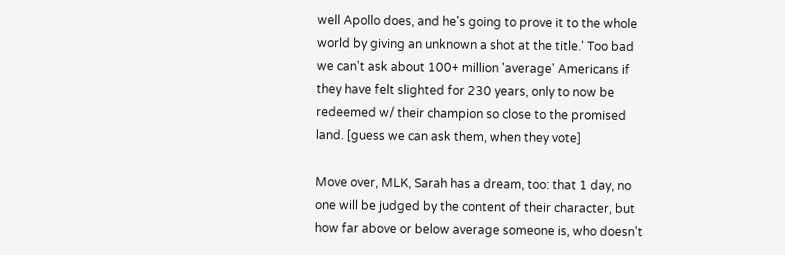well Apollo does, and he's going to prove it to the whole world by giving an unknown a shot at the title.' Too bad we can't ask about 100+ million 'average' Americans if they have felt slighted for 230 years, only to now be redeemed w/ their champion so close to the promised land. [guess we can ask them, when they vote]

Move over, MLK, Sarah has a dream, too: that 1 day, no one will be judged by the content of their character, but how far above or below average someone is, who doesn't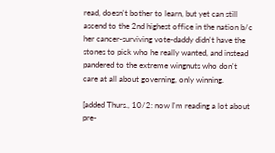read, doesn't bother to learn, but yet can still ascend to the 2nd highest office in the nation b/c her cancer-surviving vote-daddy didn't have the stones to pick who he really wanted, and instead pandered to the extreme wingnuts who don't care at all about governing, only winning.

[added Thurs., 10/2: now I'm reading a lot about pre-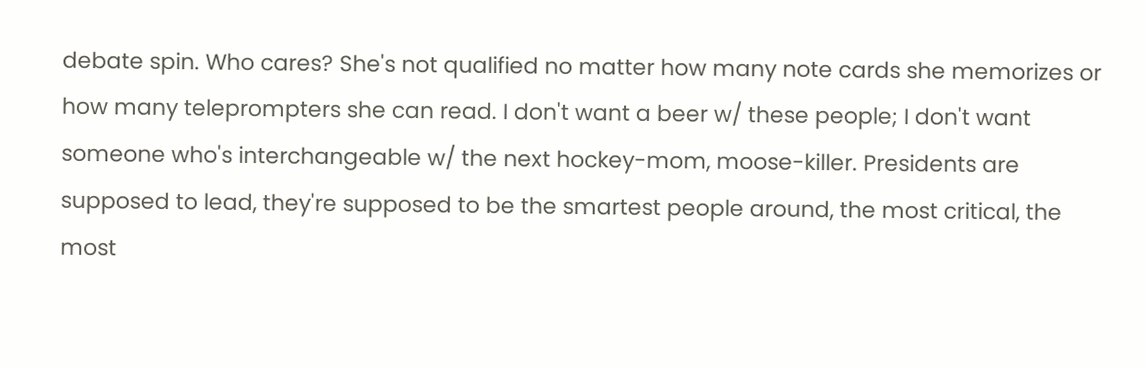debate spin. Who cares? She's not qualified no matter how many note cards she memorizes or how many teleprompters she can read. I don't want a beer w/ these people; I don't want someone who's interchangeable w/ the next hockey-mom, moose-killer. Presidents are supposed to lead, they're supposed to be the smartest people around, the most critical, the most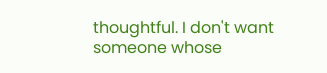thoughtful. I don't want someone whose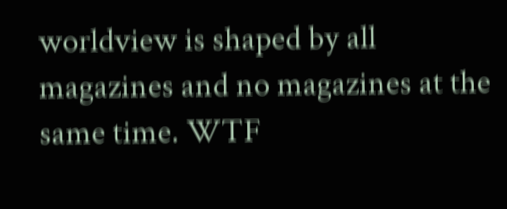worldview is shaped by all magazines and no magazines at the same time. WTF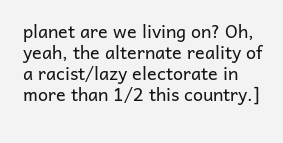planet are we living on? Oh, yeah, the alternate reality of a racist/lazy electorate in more than 1/2 this country.]